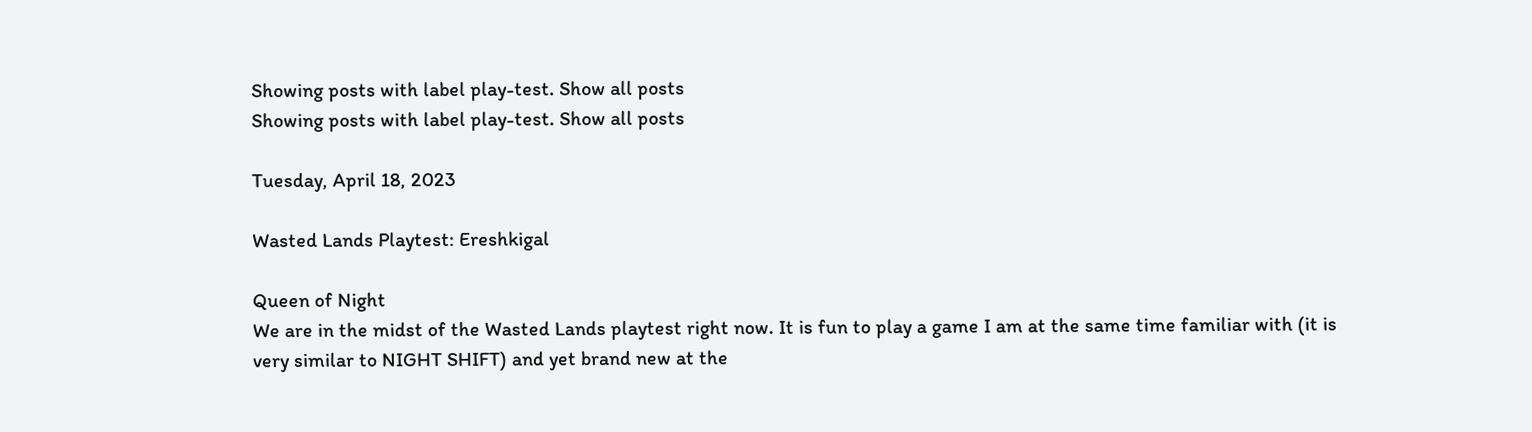Showing posts with label play-test. Show all posts
Showing posts with label play-test. Show all posts

Tuesday, April 18, 2023

Wasted Lands Playtest: Ereshkigal

Queen of Night
We are in the midst of the Wasted Lands playtest right now. It is fun to play a game I am at the same time familiar with (it is very similar to NIGHT SHIFT) and yet brand new at the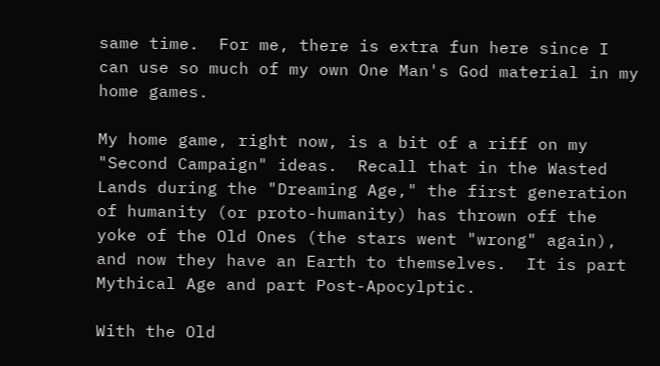same time.  For me, there is extra fun here since I can use so much of my own One Man's God material in my home games.

My home game, right now, is a bit of a riff on my "Second Campaign" ideas.  Recall that in the Wasted Lands during the "Dreaming Age," the first generation of humanity (or proto-humanity) has thrown off the yoke of the Old Ones (the stars went "wrong" again), and now they have an Earth to themselves.  It is part Mythical Age and part Post-Apocylptic.

With the Old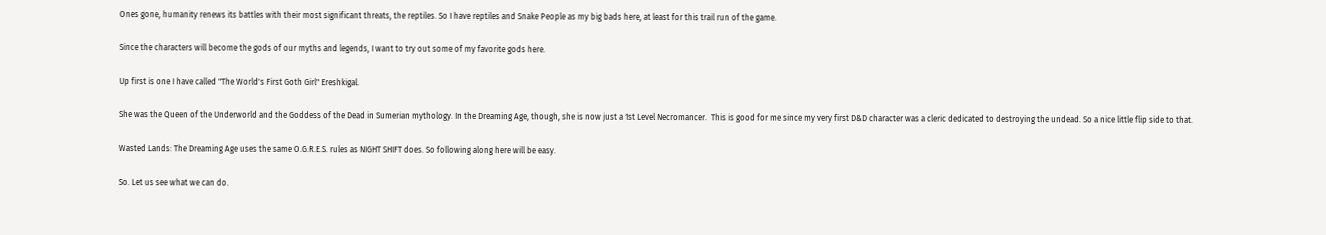Ones gone, humanity renews its battles with their most significant threats, the reptiles. So I have reptiles and Snake People as my big bads here, at least for this trail run of the game.

Since the characters will become the gods of our myths and legends, I want to try out some of my favorite gods here.

Up first is one I have called "The World's First Goth Girl" Ereshkigal.

She was the Queen of the Underworld and the Goddess of the Dead in Sumerian mythology. In the Dreaming Age, though, she is now just a 1st Level Necromancer.  This is good for me since my very first D&D character was a cleric dedicated to destroying the undead. So a nice little flip side to that.

Wasted Lands: The Dreaming Age uses the same O.G.R.E.S. rules as NIGHT SHIFT does. So following along here will be easy.

So. Let us see what we can do.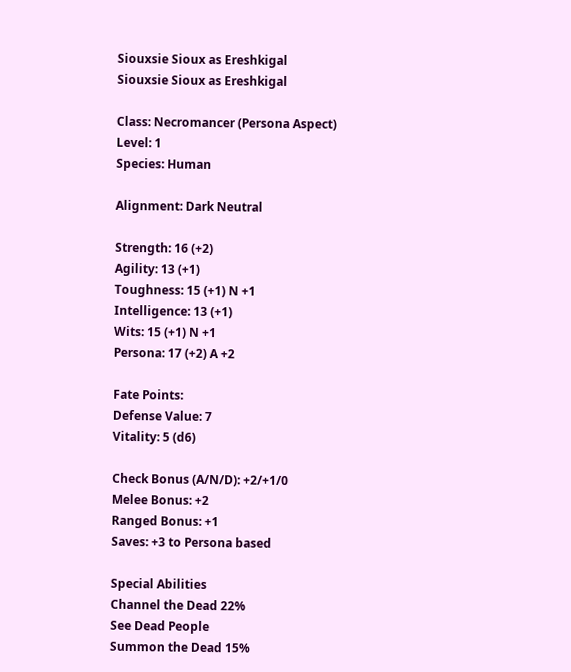Siouxsie Sioux as Ereshkigal
Siouxsie Sioux as Ereshkigal

Class: Necromancer (Persona Aspect)
Level: 1
Species: Human

Alignment: Dark Neutral

Strength: 16 (+2)
Agility: 13 (+1)
Toughness: 15 (+1) N +1
Intelligence: 13 (+1)
Wits: 15 (+1) N +1
Persona: 17 (+2) A +2

Fate Points:
Defense Value: 7
Vitality: 5 (d6)

Check Bonus (A/N/D): +2/+1/0
Melee Bonus: +2
Ranged Bonus: +1
Saves: +3 to Persona based

Special Abilities
Channel the Dead 22%
See Dead People
Summon the Dead 15%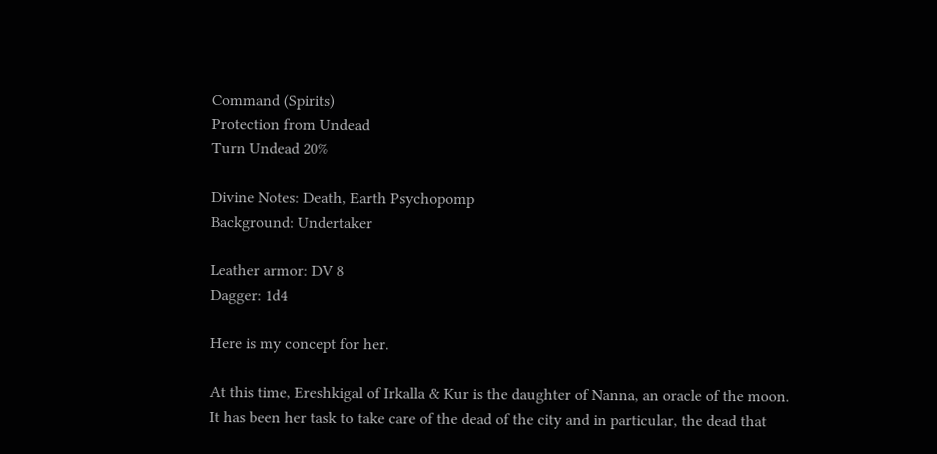Command (Spirits)
Protection from Undead
Turn Undead 20%

Divine Notes: Death, Earth Psychopomp
Background: Undertaker

Leather armor: DV 8
Dagger: 1d4

Here is my concept for her.

At this time, Ereshkigal of Irkalla & Kur is the daughter of Nanna, an oracle of the moon. It has been her task to take care of the dead of the city and in particular, the dead that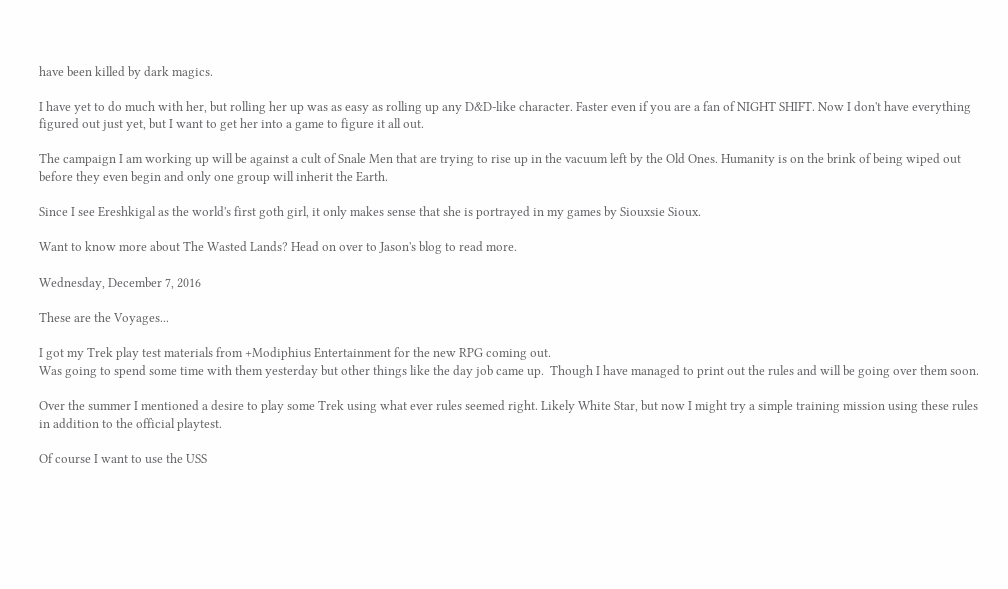have been killed by dark magics.

I have yet to do much with her, but rolling her up was as easy as rolling up any D&D-like character. Faster even if you are a fan of NIGHT SHIFT. Now I don't have everything figured out just yet, but I want to get her into a game to figure it all out.

The campaign I am working up will be against a cult of Snale Men that are trying to rise up in the vacuum left by the Old Ones. Humanity is on the brink of being wiped out before they even begin and only one group will inherit the Earth.

Since I see Ereshkigal as the world's first goth girl, it only makes sense that she is portrayed in my games by Siouxsie Sioux.

Want to know more about The Wasted Lands? Head on over to Jason's blog to read more.

Wednesday, December 7, 2016

These are the Voyages...

I got my Trek play test materials from +Modiphius Entertainment for the new RPG coming out.
Was going to spend some time with them yesterday but other things like the day job came up.  Though I have managed to print out the rules and will be going over them soon.

Over the summer I mentioned a desire to play some Trek using what ever rules seemed right. Likely White Star, but now I might try a simple training mission using these rules in addition to the official playtest.

Of course I want to use the USS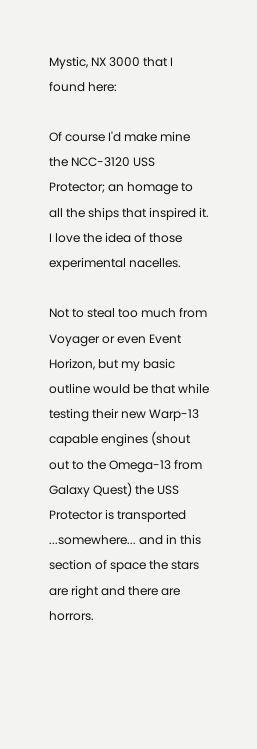Mystic, NX 3000 that I found here:

Of course I'd make mine the NCC-3120 USS Protector; an homage to all the ships that inspired it.
I love the idea of those experimental nacelles.

Not to steal too much from Voyager or even Event Horizon, but my basic outline would be that while testing their new Warp-13 capable engines (shout out to the Omega-13 from Galaxy Quest) the USS Protector is transported ...somewhere... and in this section of space the stars are right and there are horrors.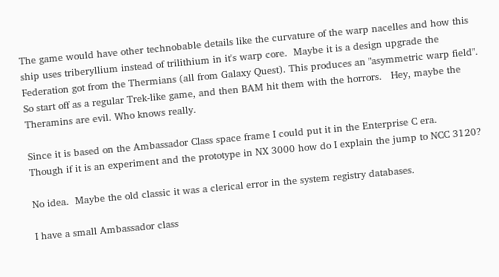The game would have other technobable details like the curvature of the warp nacelles and how this ship uses triberyllium instead of trilithium in it's warp core.  Maybe it is a design upgrade the Federation got from the Thermians (all from Galaxy Quest). This produces an "asymmetric warp field".  So start off as a regular Trek-like game, and then BAM hit them with the horrors.   Hey, maybe the Theramins are evil. Who knows really.

Since it is based on the Ambassador Class space frame I could put it in the Enterprise C era.
Though if it is an experiment and the prototype in NX 3000 how do I explain the jump to NCC 3120?

No idea.  Maybe the old classic it was a clerical error in the system registry databases.

I have a small Ambassador class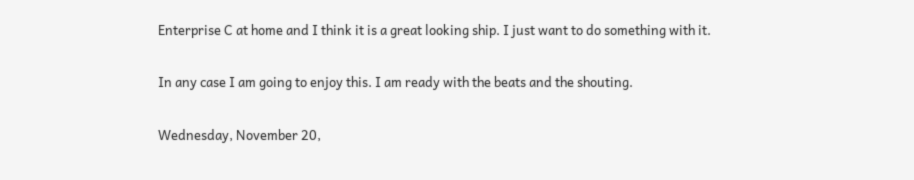Enterprise C at home and I think it is a great looking ship. I just want to do something with it.

In any case I am going to enjoy this. I am ready with the beats and the shouting.

Wednesday, November 20,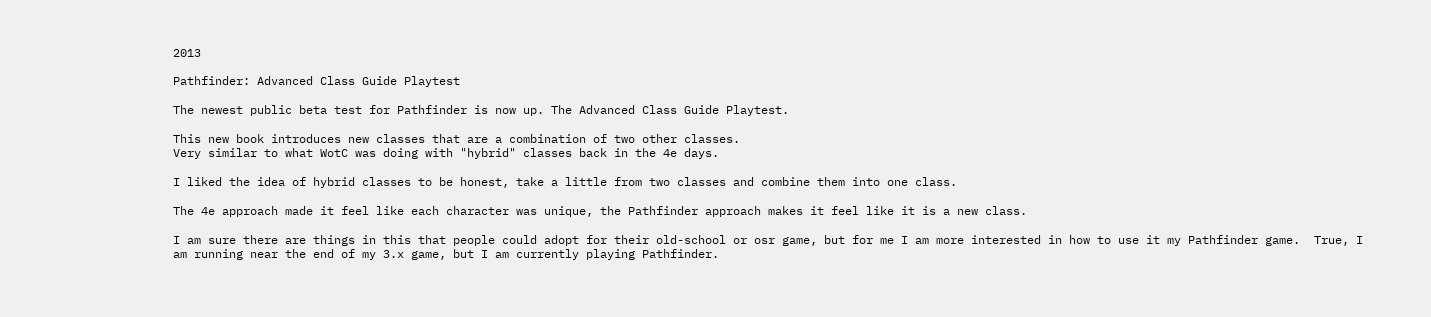2013

Pathfinder: Advanced Class Guide Playtest

The newest public beta test for Pathfinder is now up. The Advanced Class Guide Playtest.

This new book introduces new classes that are a combination of two other classes.
Very similar to what WotC was doing with "hybrid" classes back in the 4e days.

I liked the idea of hybrid classes to be honest, take a little from two classes and combine them into one class.

The 4e approach made it feel like each character was unique, the Pathfinder approach makes it feel like it is a new class.

I am sure there are things in this that people could adopt for their old-school or osr game, but for me I am more interested in how to use it my Pathfinder game.  True, I am running near the end of my 3.x game, but I am currently playing Pathfinder.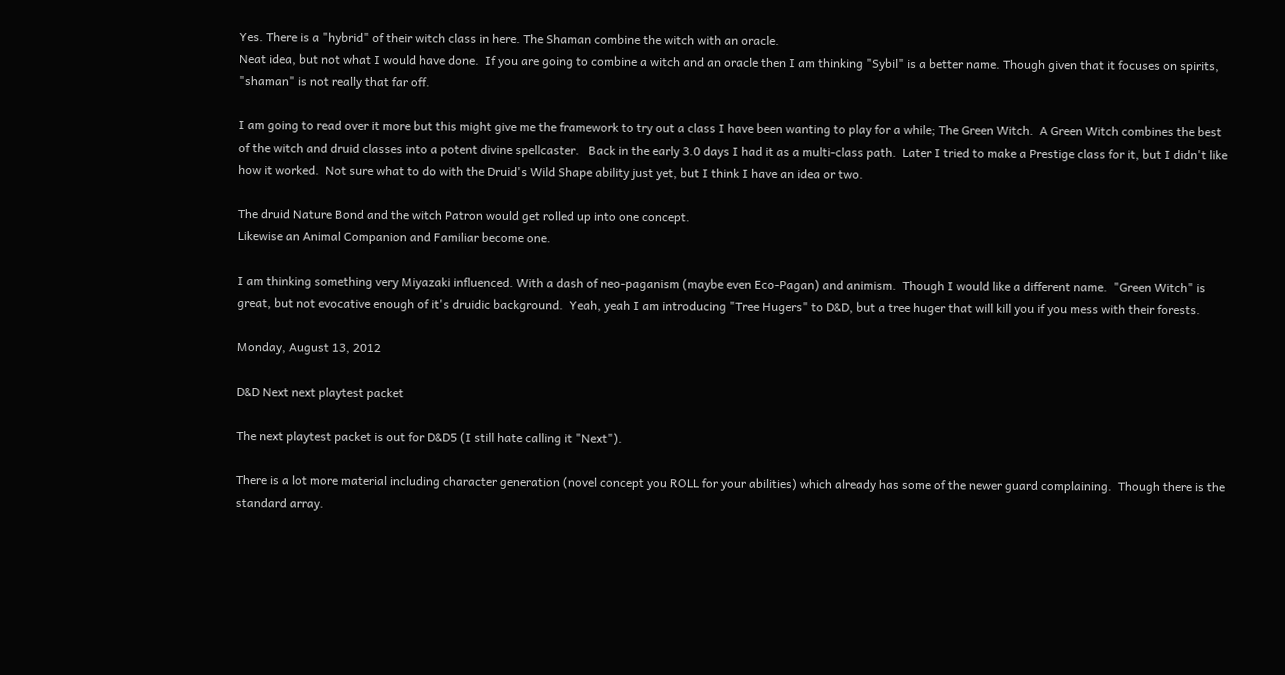Yes. There is a "hybrid" of their witch class in here. The Shaman combine the witch with an oracle.
Neat idea, but not what I would have done.  If you are going to combine a witch and an oracle then I am thinking "Sybil" is a better name. Though given that it focuses on spirits, "shaman" is not really that far off.

I am going to read over it more but this might give me the framework to try out a class I have been wanting to play for a while; The Green Witch.  A Green Witch combines the best of the witch and druid classes into a potent divine spellcaster.   Back in the early 3.0 days I had it as a multi-class path.  Later I tried to make a Prestige class for it, but I didn't like how it worked.  Not sure what to do with the Druid's Wild Shape ability just yet, but I think I have an idea or two.

The druid Nature Bond and the witch Patron would get rolled up into one concept.
Likewise an Animal Companion and Familiar become one.

I am thinking something very Miyazaki influenced. With a dash of neo-paganism (maybe even Eco-Pagan) and animism.  Though I would like a different name.  "Green Witch" is great, but not evocative enough of it's druidic background.  Yeah, yeah I am introducing "Tree Hugers" to D&D, but a tree huger that will kill you if you mess with their forests.

Monday, August 13, 2012

D&D Next next playtest packet

The next playtest packet is out for D&D5 (I still hate calling it "Next").

There is a lot more material including character generation (novel concept you ROLL for your abilities) which already has some of the newer guard complaining.  Though there is the standard array.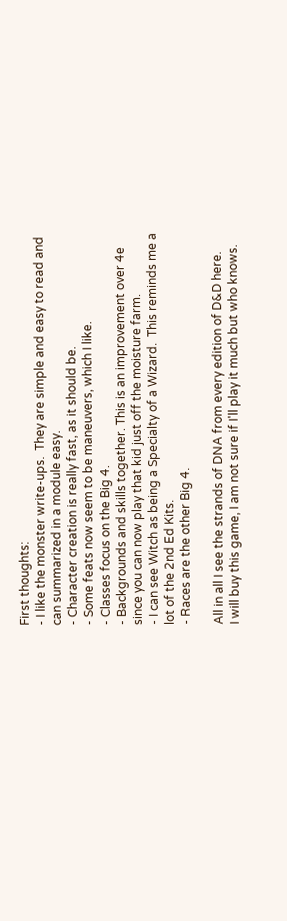First thoughts:
- I like the monster write-ups.  They are simple and easy to read and can summarized in a module easy.
- Character creation is really fast, as it should be.
- Some feats now seem to be maneuvers, which I like.
- Classes focus on the Big 4.
- Backgrounds and skills together. This is an improvement over 4e since you can now play that kid just off the moisture farm.
- I can see Witch as being a Specialty of a Wizard.  This reminds me a lot of the 2nd Ed Kits.
- Races are the other Big 4.

All in all I see the strands of DNA from every edition of D&D here.
I will buy this game, I am not sure if I'll play it much but who knows.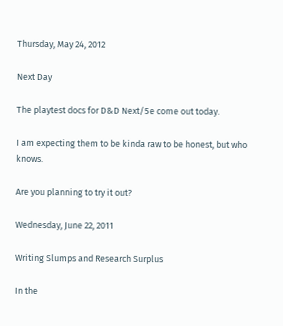Thursday, May 24, 2012

Next Day

The playtest docs for D&D Next/5e come out today.

I am expecting them to be kinda raw to be honest, but who knows.

Are you planning to try it out?

Wednesday, June 22, 2011

Writing Slumps and Research Surplus

In the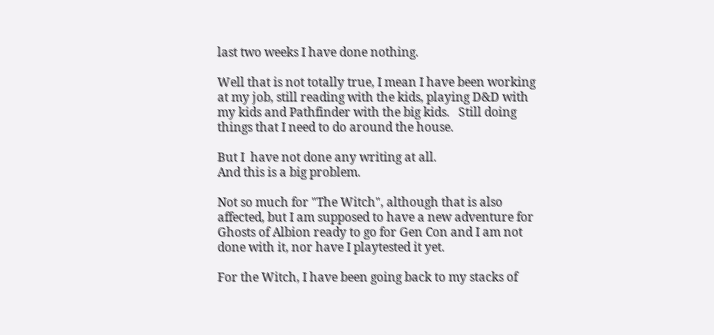last two weeks I have done nothing.

Well that is not totally true, I mean I have been working at my job, still reading with the kids, playing D&D with my kids and Pathfinder with the big kids.   Still doing things that I need to do around the house.

But I  have not done any writing at all.
And this is a big problem.

Not so much for "The Witch", although that is also affected, but I am supposed to have a new adventure for Ghosts of Albion ready to go for Gen Con and I am not done with it, nor have I playtested it yet.

For the Witch, I have been going back to my stacks of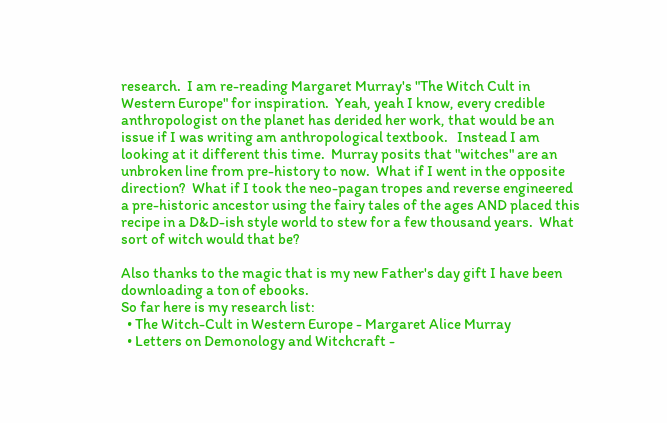research.  I am re-reading Margaret Murray's "The Witch Cult in Western Europe" for inspiration.  Yeah, yeah I know, every credible anthropologist on the planet has derided her work, that would be an issue if I was writing am anthropological textbook.   Instead I am looking at it different this time.  Murray posits that "witches" are an unbroken line from pre-history to now.  What if I went in the opposite direction?  What if I took the neo-pagan tropes and reverse engineered a pre-historic ancestor using the fairy tales of the ages AND placed this recipe in a D&D-ish style world to stew for a few thousand years.  What sort of witch would that be?

Also thanks to the magic that is my new Father's day gift I have been downloading a ton of ebooks.
So far here is my research list:
  • The Witch-Cult in Western Europe - Margaret Alice Murray
  • Letters on Demonology and Witchcraft -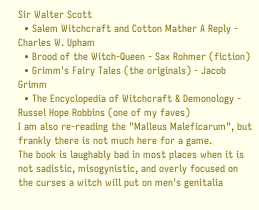Sir Walter Scott
  • Salem Witchcraft and Cotton Mather A Reply - Charles W. Upham
  • Brood of the Witch-Queen - Sax Rohmer (fiction)
  • Grimm's Fairy Tales (the originals) - Jacob Grimm
  • The Encyclopedia of Witchcraft & Demonology - Russel Hope Robbins (one of my faves)
I am also re-reading the "Malleus Maleficarum", but frankly there is not much here for a game.
The book is laughably bad in most places when it is not sadistic, misogynistic, and overly focused on the curses a witch will put on men's genitalia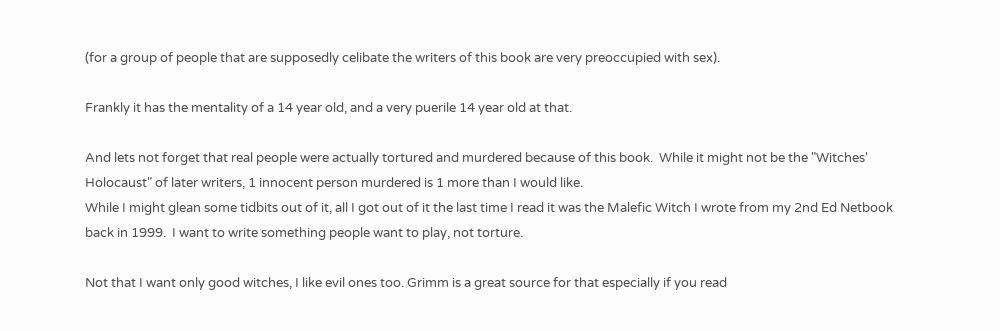(for a group of people that are supposedly celibate the writers of this book are very preoccupied with sex).

Frankly it has the mentality of a 14 year old, and a very puerile 14 year old at that.

And lets not forget that real people were actually tortured and murdered because of this book.  While it might not be the "Witches' Holocaust" of later writers, 1 innocent person murdered is 1 more than I would like.
While I might glean some tidbits out of it, all I got out of it the last time I read it was the Malefic Witch I wrote from my 2nd Ed Netbook back in 1999.  I want to write something people want to play, not torture.

Not that I want only good witches, I like evil ones too. Grimm is a great source for that especially if you read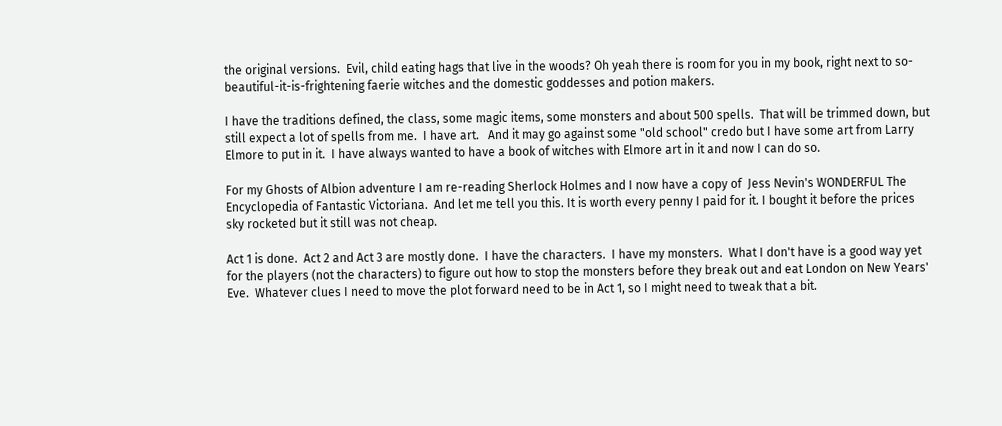the original versions.  Evil, child eating hags that live in the woods? Oh yeah there is room for you in my book, right next to so-beautiful-it-is-frightening faerie witches and the domestic goddesses and potion makers.

I have the traditions defined, the class, some magic items, some monsters and about 500 spells.  That will be trimmed down, but still expect a lot of spells from me.  I have art.   And it may go against some "old school" credo but I have some art from Larry Elmore to put in it.  I have always wanted to have a book of witches with Elmore art in it and now I can do so.

For my Ghosts of Albion adventure I am re-reading Sherlock Holmes and I now have a copy of  Jess Nevin's WONDERFUL The Encyclopedia of Fantastic Victoriana.  And let me tell you this. It is worth every penny I paid for it. I bought it before the prices sky rocketed but it still was not cheap.

Act 1 is done.  Act 2 and Act 3 are mostly done.  I have the characters.  I have my monsters.  What I don't have is a good way yet for the players (not the characters) to figure out how to stop the monsters before they break out and eat London on New Years' Eve.  Whatever clues I need to move the plot forward need to be in Act 1, so I might need to tweak that a bit.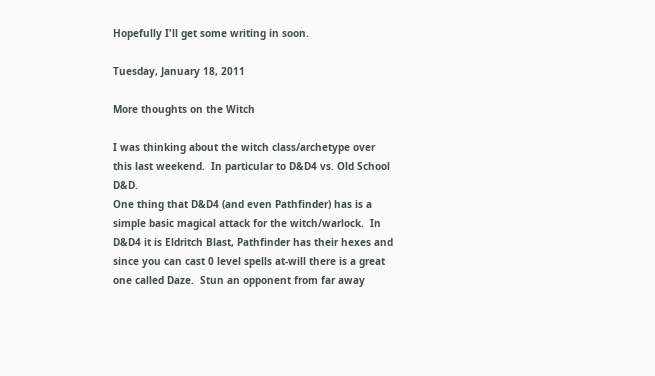Hopefully I'll get some writing in soon.

Tuesday, January 18, 2011

More thoughts on the Witch

I was thinking about the witch class/archetype over this last weekend.  In particular to D&D4 vs. Old School D&D.
One thing that D&D4 (and even Pathfinder) has is a simple basic magical attack for the witch/warlock.  In D&D4 it is Eldritch Blast, Pathfinder has their hexes and since you can cast 0 level spells at-will there is a great one called Daze.  Stun an opponent from far away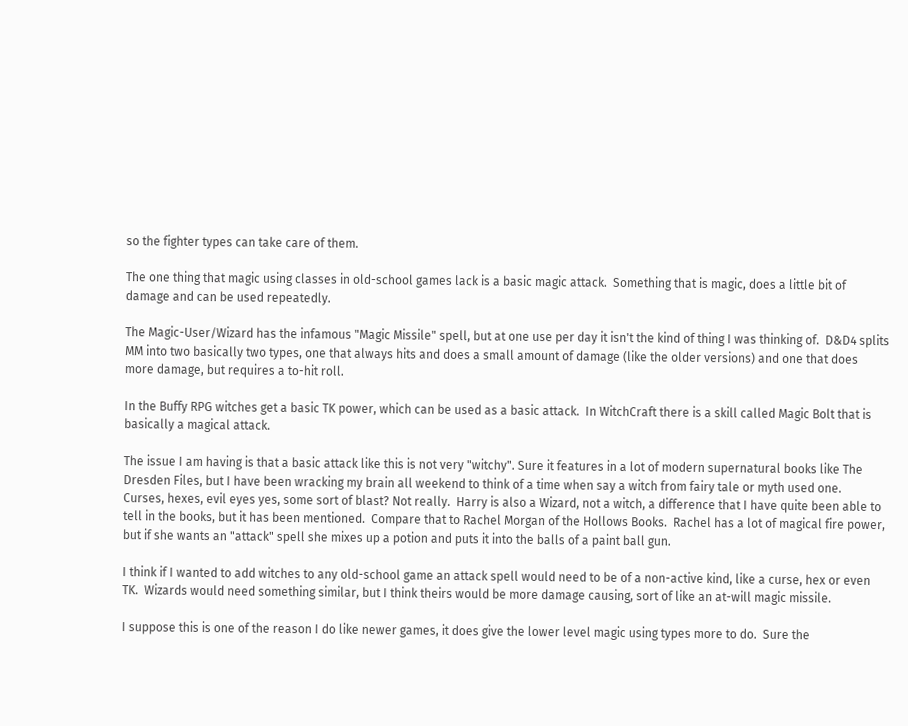so the fighter types can take care of them.

The one thing that magic using classes in old-school games lack is a basic magic attack.  Something that is magic, does a little bit of damage and can be used repeatedly.

The Magic-User/Wizard has the infamous "Magic Missile" spell, but at one use per day it isn't the kind of thing I was thinking of.  D&D4 splits MM into two basically two types, one that always hits and does a small amount of damage (like the older versions) and one that does more damage, but requires a to-hit roll.

In the Buffy RPG witches get a basic TK power, which can be used as a basic attack.  In WitchCraft there is a skill called Magic Bolt that is basically a magical attack.

The issue I am having is that a basic attack like this is not very "witchy". Sure it features in a lot of modern supernatural books like The Dresden Files, but I have been wracking my brain all weekend to think of a time when say a witch from fairy tale or myth used one.  Curses, hexes, evil eyes yes, some sort of blast? Not really.  Harry is also a Wizard, not a witch, a difference that I have quite been able to tell in the books, but it has been mentioned.  Compare that to Rachel Morgan of the Hollows Books.  Rachel has a lot of magical fire power, but if she wants an "attack" spell she mixes up a potion and puts it into the balls of a paint ball gun.

I think if I wanted to add witches to any old-school game an attack spell would need to be of a non-active kind, like a curse, hex or even TK.  Wizards would need something similar, but I think theirs would be more damage causing, sort of like an at-will magic missile.

I suppose this is one of the reason I do like newer games, it does give the lower level magic using types more to do.  Sure the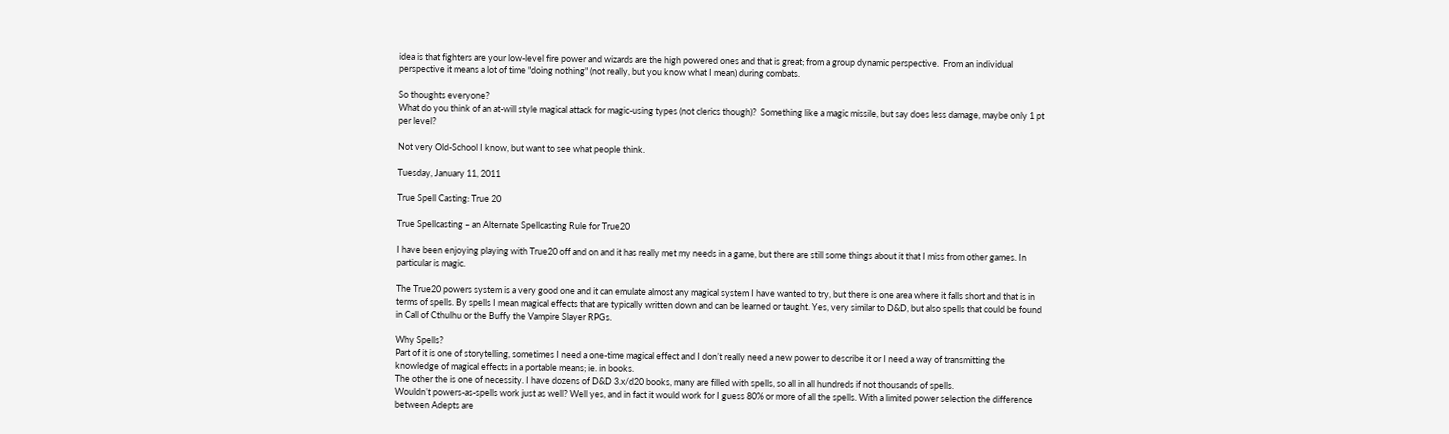idea is that fighters are your low-level fire power and wizards are the high powered ones and that is great; from a group dynamic perspective.  From an individual perspective it means a lot of time "doing nothing" (not really, but you know what I mean) during combats.

So thoughts everyone?
What do you think of an at-will style magical attack for magic-using types (not clerics though)?  Something like a magic missile, but say does less damage, maybe only 1 pt per level?

Not very Old-School I know, but want to see what people think.

Tuesday, January 11, 2011

True Spell Casting: True 20

True Spellcasting – an Alternate Spellcasting Rule for True20

I have been enjoying playing with True20 off and on and it has really met my needs in a game, but there are still some things about it that I miss from other games. In particular is magic.

The True20 powers system is a very good one and it can emulate almost any magical system I have wanted to try, but there is one area where it falls short and that is in terms of spells. By spells I mean magical effects that are typically written down and can be learned or taught. Yes, very similar to D&D, but also spells that could be found in Call of Cthulhu or the Buffy the Vampire Slayer RPGs.

Why Spells?
Part of it is one of storytelling, sometimes I need a one-time magical effect and I don’t really need a new power to describe it or I need a way of transmitting the knowledge of magical effects in a portable means; ie. in books.
The other the is one of necessity. I have dozens of D&D 3.x/d20 books, many are filled with spells, so all in all hundreds if not thousands of spells.
Wouldn’t powers-as-spells work just as well? Well yes, and in fact it would work for I guess 80% or more of all the spells. With a limited power selection the difference between Adepts are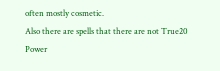often mostly cosmetic.
Also there are spells that there are not True20 Power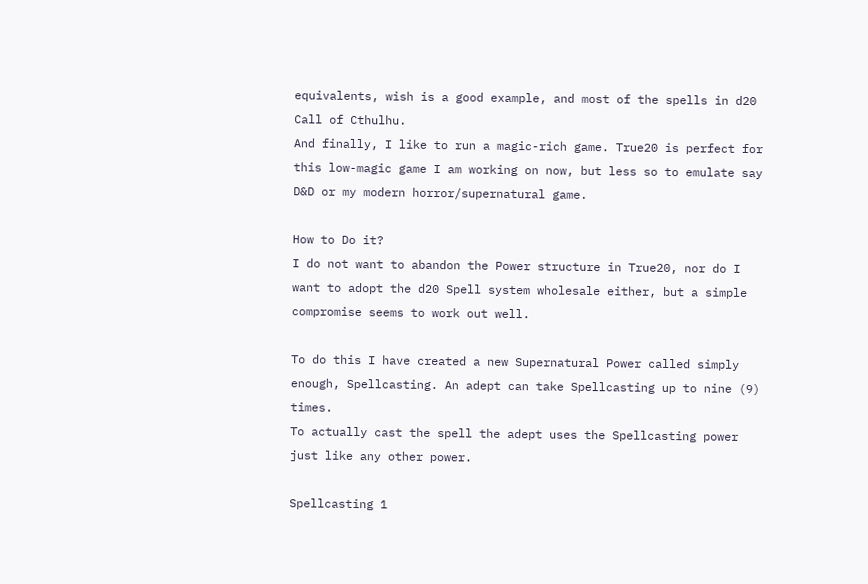equivalents, wish is a good example, and most of the spells in d20 Call of Cthulhu.
And finally, I like to run a magic-rich game. True20 is perfect for this low-magic game I am working on now, but less so to emulate say D&D or my modern horror/supernatural game.

How to Do it?
I do not want to abandon the Power structure in True20, nor do I want to adopt the d20 Spell system wholesale either, but a simple compromise seems to work out well.

To do this I have created a new Supernatural Power called simply enough, Spellcasting. An adept can take Spellcasting up to nine (9) times.
To actually cast the spell the adept uses the Spellcasting power just like any other power.

Spellcasting 1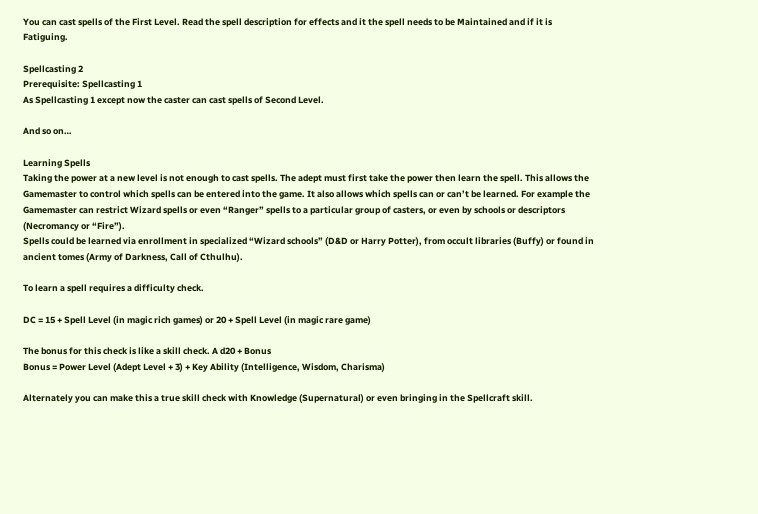You can cast spells of the First Level. Read the spell description for effects and it the spell needs to be Maintained and if it is Fatiguing.

Spellcasting 2
Prerequisite: Spellcasting 1
As Spellcasting 1 except now the caster can cast spells of Second Level.

And so on…

Learning Spells
Taking the power at a new level is not enough to cast spells. The adept must first take the power then learn the spell. This allows the Gamemaster to control which spells can be entered into the game. It also allows which spells can or can’t be learned. For example the Gamemaster can restrict Wizard spells or even “Ranger” spells to a particular group of casters, or even by schools or descriptors (Necromancy or “Fire”).
Spells could be learned via enrollment in specialized “Wizard schools” (D&D or Harry Potter), from occult libraries (Buffy) or found in ancient tomes (Army of Darkness, Call of Cthulhu).

To learn a spell requires a difficulty check.

DC = 15 + Spell Level (in magic rich games) or 20 + Spell Level (in magic rare game)

The bonus for this check is like a skill check. A d20 + Bonus
Bonus = Power Level (Adept Level + 3) + Key Ability (Intelligence, Wisdom, Charisma)

Alternately you can make this a true skill check with Knowledge (Supernatural) or even bringing in the Spellcraft skill.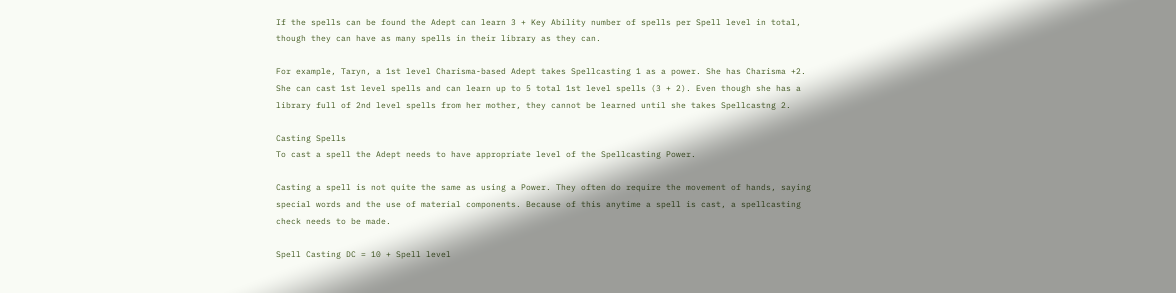If the spells can be found the Adept can learn 3 + Key Ability number of spells per Spell level in total, though they can have as many spells in their library as they can.

For example, Taryn, a 1st level Charisma-based Adept takes Spellcasting 1 as a power. She has Charisma +2. She can cast 1st level spells and can learn up to 5 total 1st level spells (3 + 2). Even though she has a library full of 2nd level spells from her mother, they cannot be learned until she takes Spellcastng 2.

Casting Spells
To cast a spell the Adept needs to have appropriate level of the Spellcasting Power.

Casting a spell is not quite the same as using a Power. They often do require the movement of hands, saying special words and the use of material components. Because of this anytime a spell is cast, a spellcasting check needs to be made.

Spell Casting DC = 10 + Spell level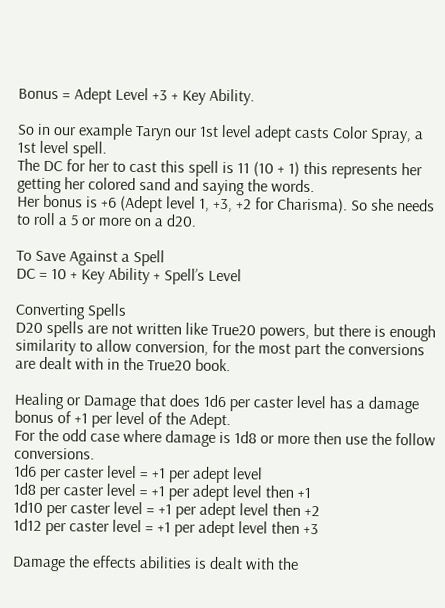Bonus = Adept Level +3 + Key Ability.

So in our example Taryn our 1st level adept casts Color Spray, a 1st level spell.
The DC for her to cast this spell is 11 (10 + 1) this represents her getting her colored sand and saying the words.
Her bonus is +6 (Adept level 1, +3, +2 for Charisma). So she needs to roll a 5 or more on a d20.

To Save Against a Spell
DC = 10 + Key Ability + Spell’s Level

Converting Spells
D20 spells are not written like True20 powers, but there is enough similarity to allow conversion, for the most part the conversions are dealt with in the True20 book.

Healing or Damage that does 1d6 per caster level has a damage bonus of +1 per level of the Adept.
For the odd case where damage is 1d8 or more then use the follow conversions.
1d6 per caster level = +1 per adept level
1d8 per caster level = +1 per adept level then +1
1d10 per caster level = +1 per adept level then +2
1d12 per caster level = +1 per adept level then +3

Damage the effects abilities is dealt with the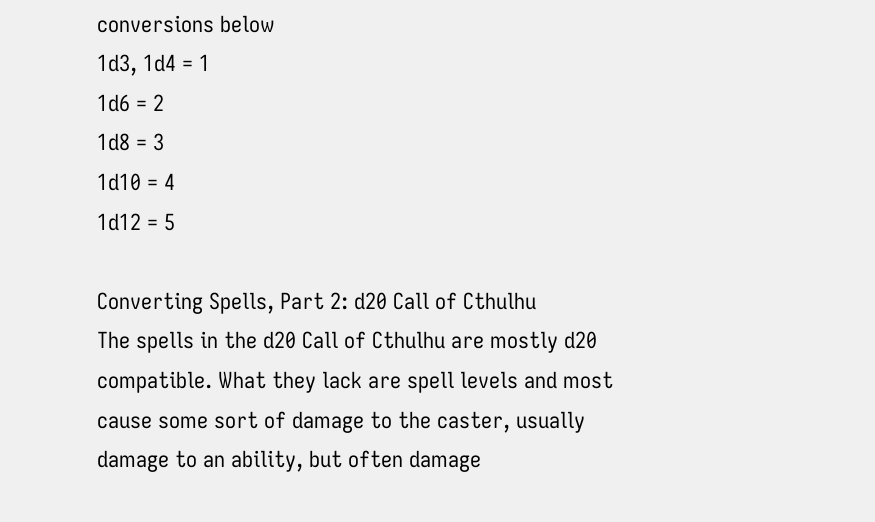conversions below
1d3, 1d4 = 1
1d6 = 2
1d8 = 3
1d10 = 4
1d12 = 5

Converting Spells, Part 2: d20 Call of Cthulhu
The spells in the d20 Call of Cthulhu are mostly d20 compatible. What they lack are spell levels and most cause some sort of damage to the caster, usually damage to an ability, but often damage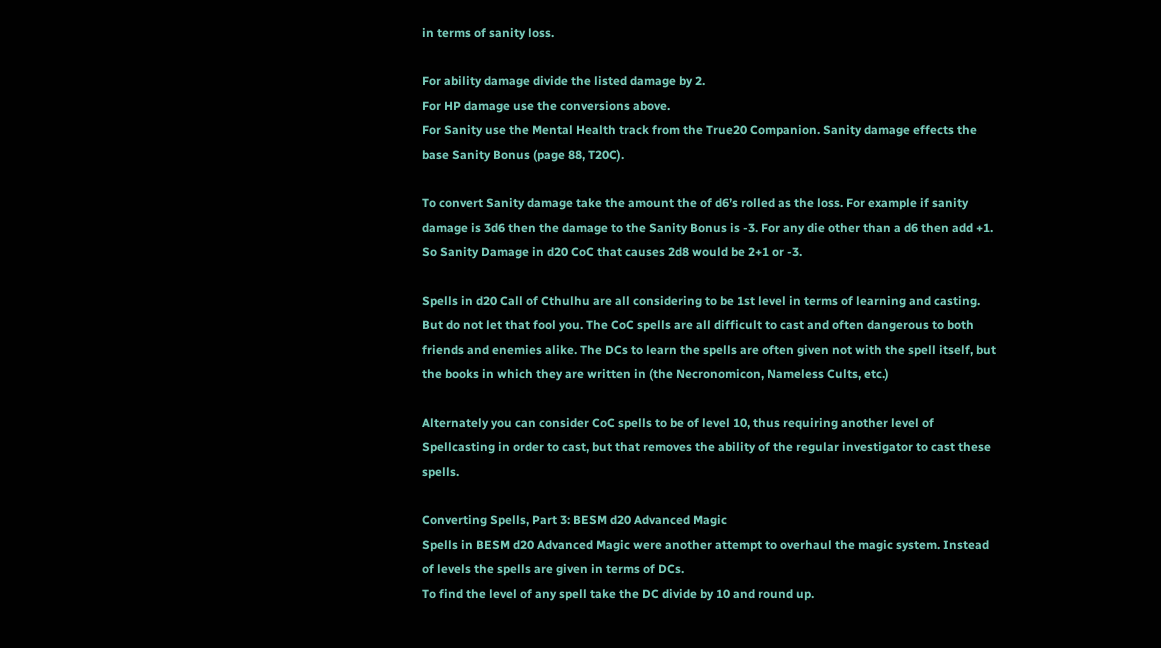in terms of sanity loss.

For ability damage divide the listed damage by 2.
For HP damage use the conversions above.
For Sanity use the Mental Health track from the True20 Companion. Sanity damage effects the base Sanity Bonus (page 88, T20C).

To convert Sanity damage take the amount the of d6’s rolled as the loss. For example if sanity damage is 3d6 then the damage to the Sanity Bonus is -3. For any die other than a d6 then add +1. So Sanity Damage in d20 CoC that causes 2d8 would be 2+1 or -3.

Spells in d20 Call of Cthulhu are all considering to be 1st level in terms of learning and casting. But do not let that fool you. The CoC spells are all difficult to cast and often dangerous to both friends and enemies alike. The DCs to learn the spells are often given not with the spell itself, but the books in which they are written in (the Necronomicon, Nameless Cults, etc.)

Alternately you can consider CoC spells to be of level 10, thus requiring another level of Spellcasting in order to cast, but that removes the ability of the regular investigator to cast these spells.

Converting Spells, Part 3: BESM d20 Advanced Magic
Spells in BESM d20 Advanced Magic were another attempt to overhaul the magic system. Instead of levels the spells are given in terms of DCs.
To find the level of any spell take the DC divide by 10 and round up.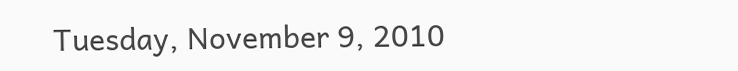Tuesday, November 9, 2010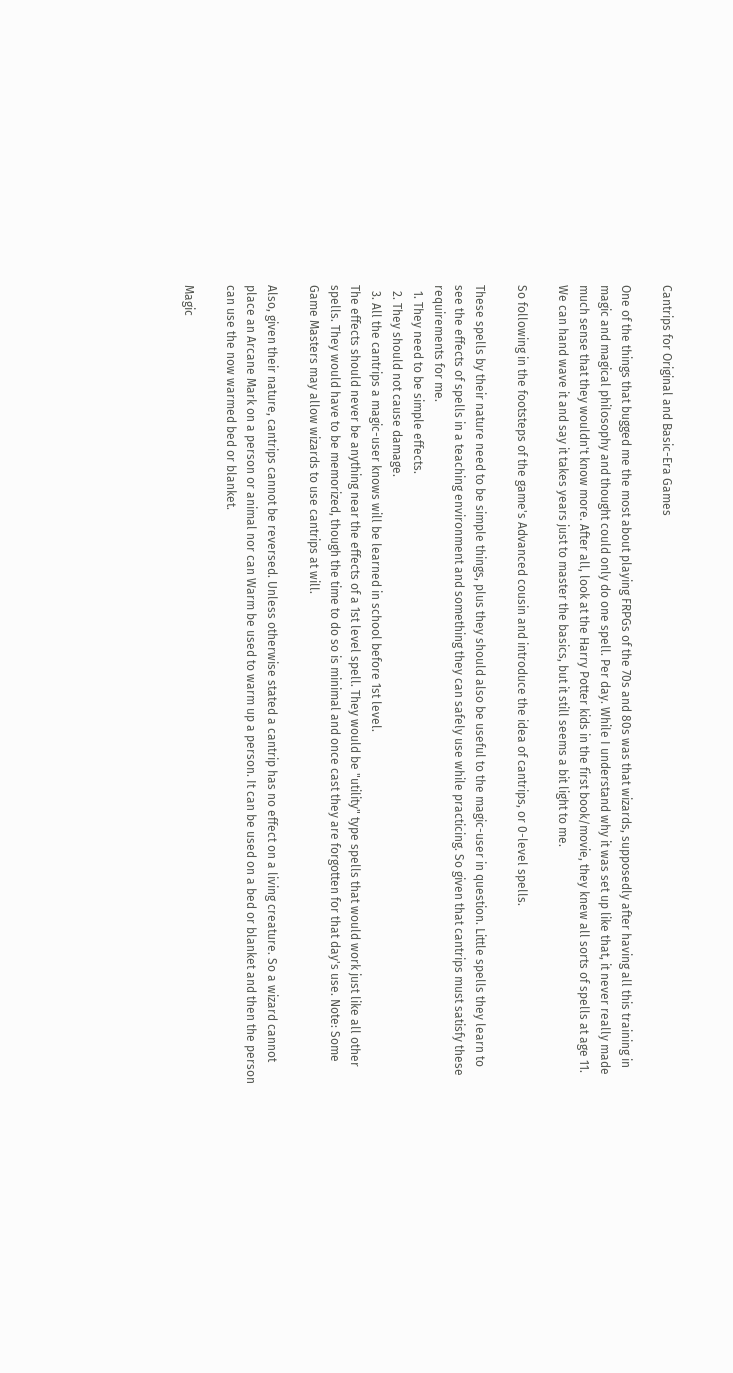Cantrips for Original and Basic-Era Games

One of the things that bugged me the most about playing FRPGs of the 70s and 80s was that wizards, supposedly after having all this training in magic and magical philosophy and thought could only do one spell. Per day. While I understand why it was set up like that, it never really made much sense that they wouldn't know more. After all, look at the Harry Potter kids in the first book/movie, they knew all sorts of spells at age 11. We can hand wave it and say it takes years just to master the basics, but it still seems a bit light to me.

So following in the footsteps of the game's Advanced cousin and introduce the idea of cantrips, or 0-level spells.

These spells by their nature need to be simple things, plus they should also be useful to the magic-user in question. Little spells they learn to see the effects of spells in a teaching environment and something they can safely use while practicing. So given that cantrips must satisfy these requirements for me.
  1. They need to be simple effects.
  2. They should not cause damage.
  3. All the cantrips a magic-user knows will be learned in school before 1st level.
The effects should never be anything near the effects of a 1st level spell. They would be "utility" type spells that would work just like all other spells. They would have to be memorized, though the time to do so is minimal and once cast they are forgotten for that day's use. Note: Some Game Masters may allow wizards to use cantrips at will.

Also, given their nature, cantrips cannot be reversed. Unless otherwise stated a cantrip has no effect on a living creature. So a wizard cannot place an Arcane Mark on a person or animal nor can Warm be used to warm up a person. It can be used on a bed or blanket and then the person can use the now warmed bed or blanket.

Magic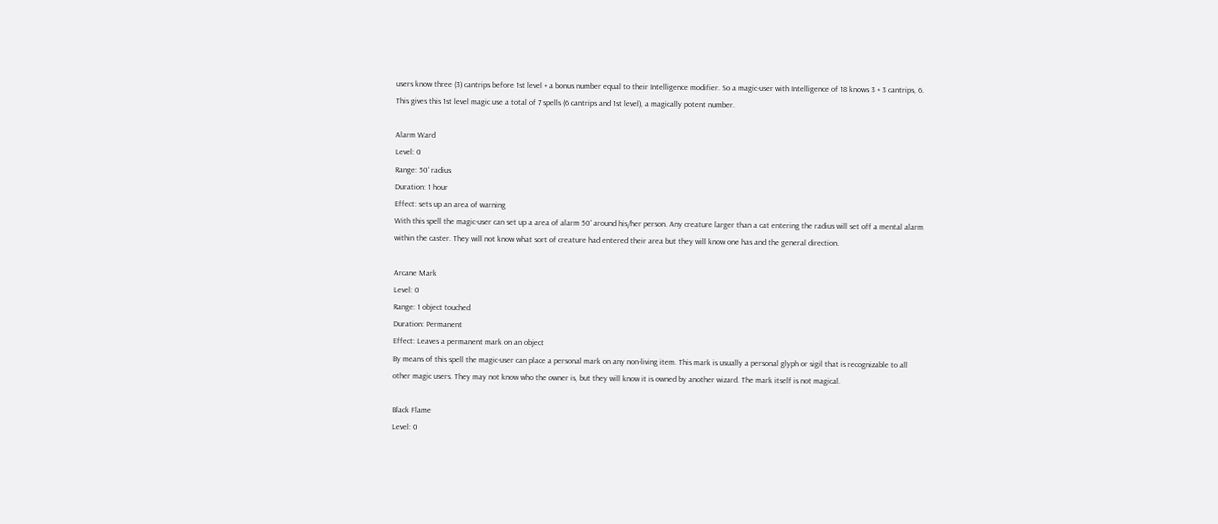users know three (3) cantrips before 1st level + a bonus number equal to their Intelligence modifier. So a magic-user with Intelligence of 18 knows 3 + 3 cantrips, 6. This gives this 1st level magic use a total of 7 spells (6 cantrips and 1st level), a magically potent number.

Alarm Ward
Level: 0
Range: 50' radius
Duration: 1 hour
Effect: sets up an area of warning
With this spell the magic-user can set up a area of alarm 50' around his/her person. Any creature larger than a cat entering the radius will set off a mental alarm within the caster. They will not know what sort of creature had entered their area but they will know one has and the general direction.

Arcane Mark
Level: 0
Range: 1 object touched
Duration: Permanent
Effect: Leaves a permanent mark on an object
By means of this spell the magic-user can place a personal mark on any non-living item. This mark is usually a personal glyph or sigil that is recognizable to all other magic users. They may not know who the owner is, but they will know it is owned by another wizard. The mark itself is not magical.

Black Flame
Level: 0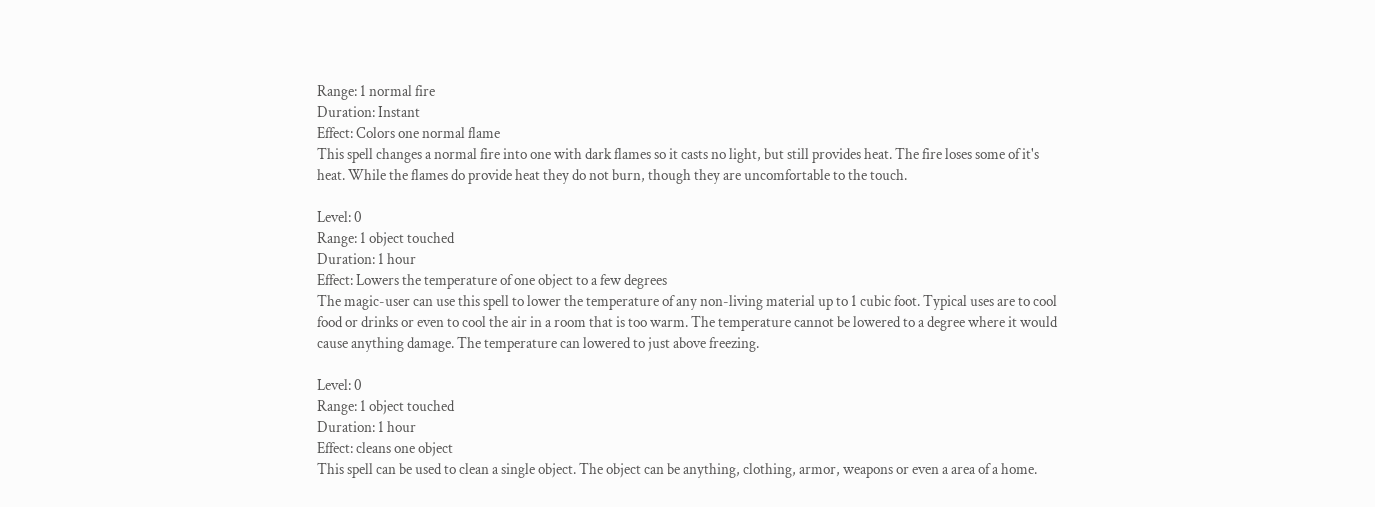Range: 1 normal fire
Duration: Instant
Effect: Colors one normal flame
This spell changes a normal fire into one with dark flames so it casts no light, but still provides heat. The fire loses some of it's heat. While the flames do provide heat they do not burn, though they are uncomfortable to the touch.

Level: 0
Range: 1 object touched
Duration: 1 hour
Effect: Lowers the temperature of one object to a few degrees
The magic-user can use this spell to lower the temperature of any non-living material up to 1 cubic foot. Typical uses are to cool food or drinks or even to cool the air in a room that is too warm. The temperature cannot be lowered to a degree where it would cause anything damage. The temperature can lowered to just above freezing.

Level: 0
Range: 1 object touched
Duration: 1 hour
Effect: cleans one object
This spell can be used to clean a single object. The object can be anything, clothing, armor, weapons or even a area of a home.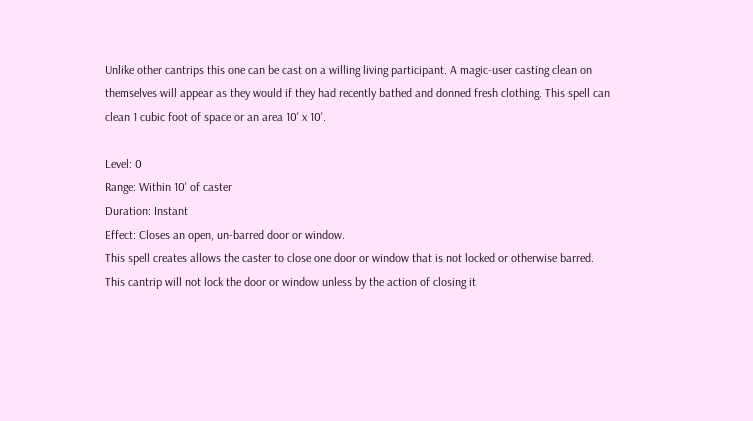Unlike other cantrips this one can be cast on a willing living participant. A magic-user casting clean on themselves will appear as they would if they had recently bathed and donned fresh clothing. This spell can clean 1 cubic foot of space or an area 10' x 10'.

Level: 0
Range: Within 10' of caster
Duration: Instant
Effect: Closes an open, un-barred door or window.
This spell creates allows the caster to close one door or window that is not locked or otherwise barred. This cantrip will not lock the door or window unless by the action of closing it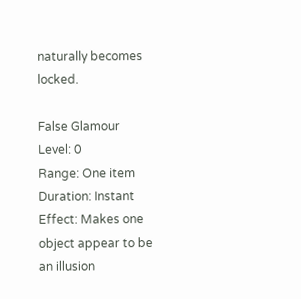naturally becomes locked.

False Glamour
Level: 0
Range: One item
Duration: Instant
Effect: Makes one object appear to be an illusion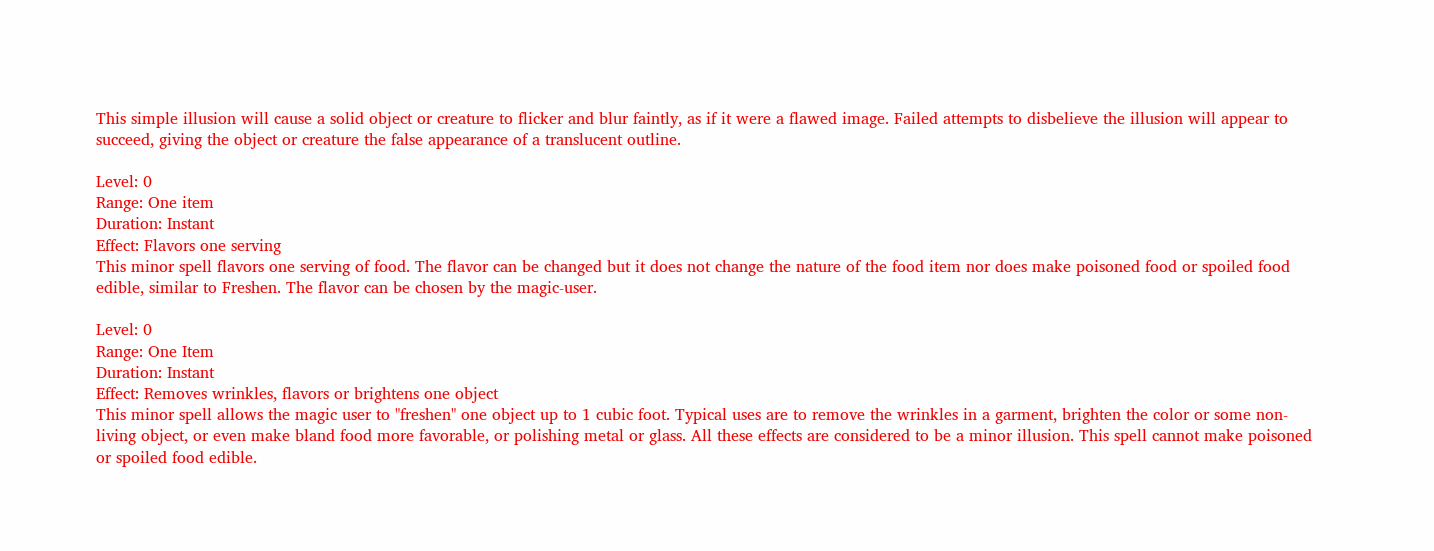This simple illusion will cause a solid object or creature to flicker and blur faintly, as if it were a flawed image. Failed attempts to disbelieve the illusion will appear to succeed, giving the object or creature the false appearance of a translucent outline.

Level: 0
Range: One item
Duration: Instant
Effect: Flavors one serving
This minor spell flavors one serving of food. The flavor can be changed but it does not change the nature of the food item nor does make poisoned food or spoiled food edible, similar to Freshen. The flavor can be chosen by the magic-user.

Level: 0
Range: One Item
Duration: Instant
Effect: Removes wrinkles, flavors or brightens one object
This minor spell allows the magic user to "freshen" one object up to 1 cubic foot. Typical uses are to remove the wrinkles in a garment, brighten the color or some non-living object, or even make bland food more favorable, or polishing metal or glass. All these effects are considered to be a minor illusion. This spell cannot make poisoned or spoiled food edible.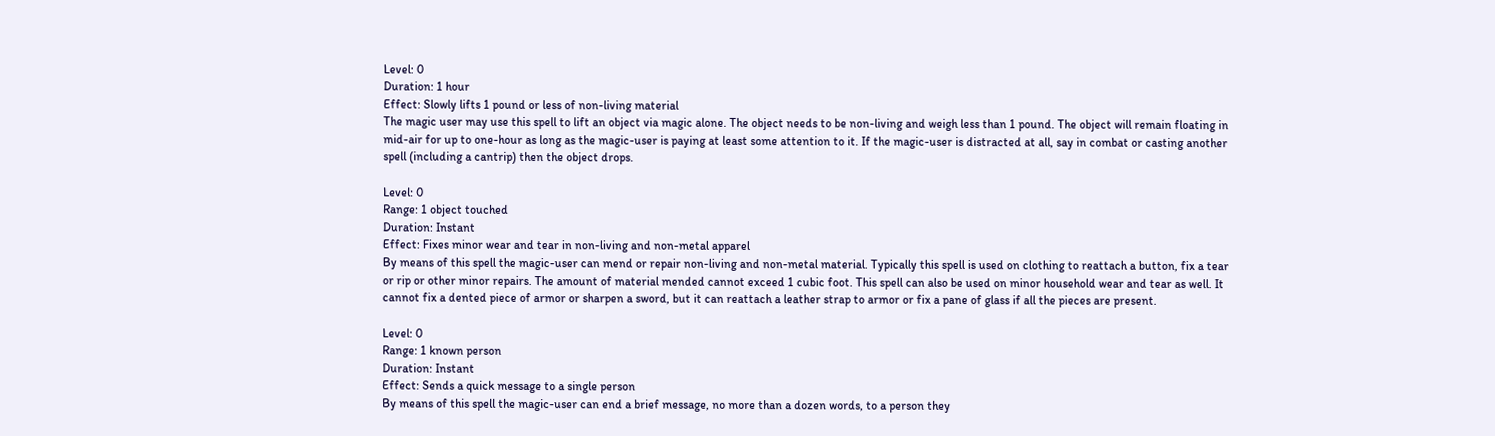Level: 0
Duration: 1 hour
Effect: Slowly lifts 1 pound or less of non-living material
The magic user may use this spell to lift an object via magic alone. The object needs to be non-living and weigh less than 1 pound. The object will remain floating in mid-air for up to one-hour as long as the magic-user is paying at least some attention to it. If the magic-user is distracted at all, say in combat or casting another spell (including a cantrip) then the object drops.

Level: 0
Range: 1 object touched
Duration: Instant
Effect: Fixes minor wear and tear in non-living and non-metal apparel
By means of this spell the magic-user can mend or repair non-living and non-metal material. Typically this spell is used on clothing to reattach a button, fix a tear or rip or other minor repairs. The amount of material mended cannot exceed 1 cubic foot. This spell can also be used on minor household wear and tear as well. It cannot fix a dented piece of armor or sharpen a sword, but it can reattach a leather strap to armor or fix a pane of glass if all the pieces are present.

Level: 0
Range: 1 known person
Duration: Instant
Effect: Sends a quick message to a single person
By means of this spell the magic-user can end a brief message, no more than a dozen words, to a person they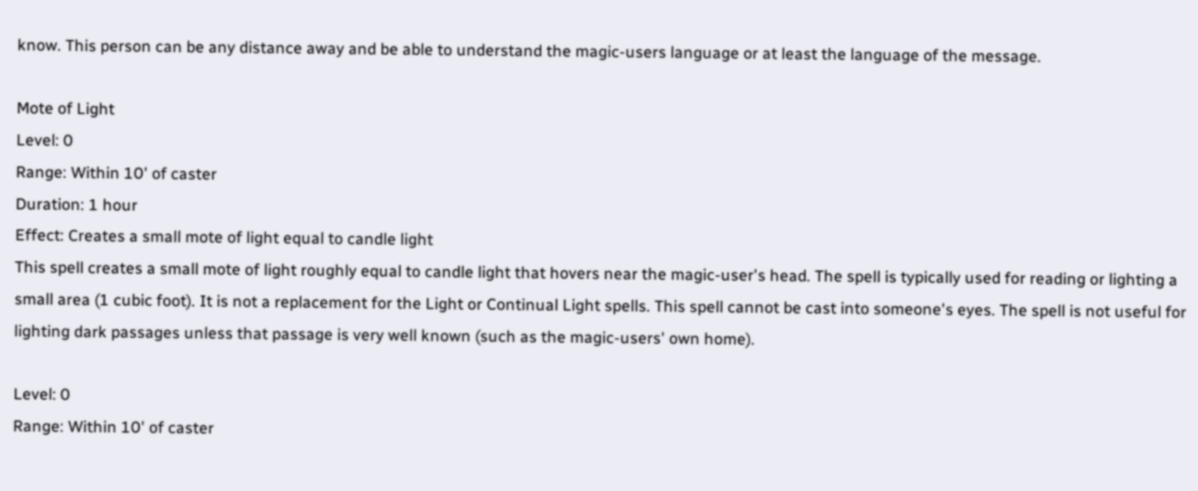know. This person can be any distance away and be able to understand the magic-users language or at least the language of the message.

Mote of Light
Level: 0
Range: Within 10' of caster
Duration: 1 hour
Effect: Creates a small mote of light equal to candle light
This spell creates a small mote of light roughly equal to candle light that hovers near the magic-user's head. The spell is typically used for reading or lighting a small area (1 cubic foot). It is not a replacement for the Light or Continual Light spells. This spell cannot be cast into someone's eyes. The spell is not useful for lighting dark passages unless that passage is very well known (such as the magic-users' own home).

Level: 0
Range: Within 10' of caster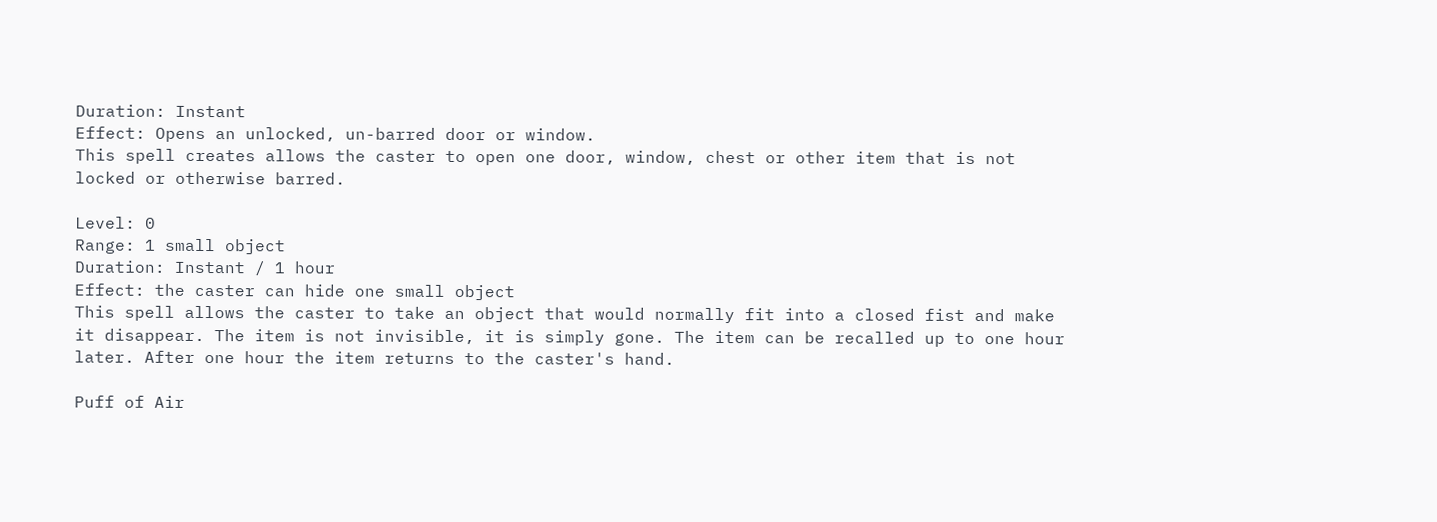Duration: Instant
Effect: Opens an unlocked, un-barred door or window.
This spell creates allows the caster to open one door, window, chest or other item that is not locked or otherwise barred.

Level: 0
Range: 1 small object
Duration: Instant / 1 hour
Effect: the caster can hide one small object
This spell allows the caster to take an object that would normally fit into a closed fist and make it disappear. The item is not invisible, it is simply gone. The item can be recalled up to one hour later. After one hour the item returns to the caster's hand.

Puff of Air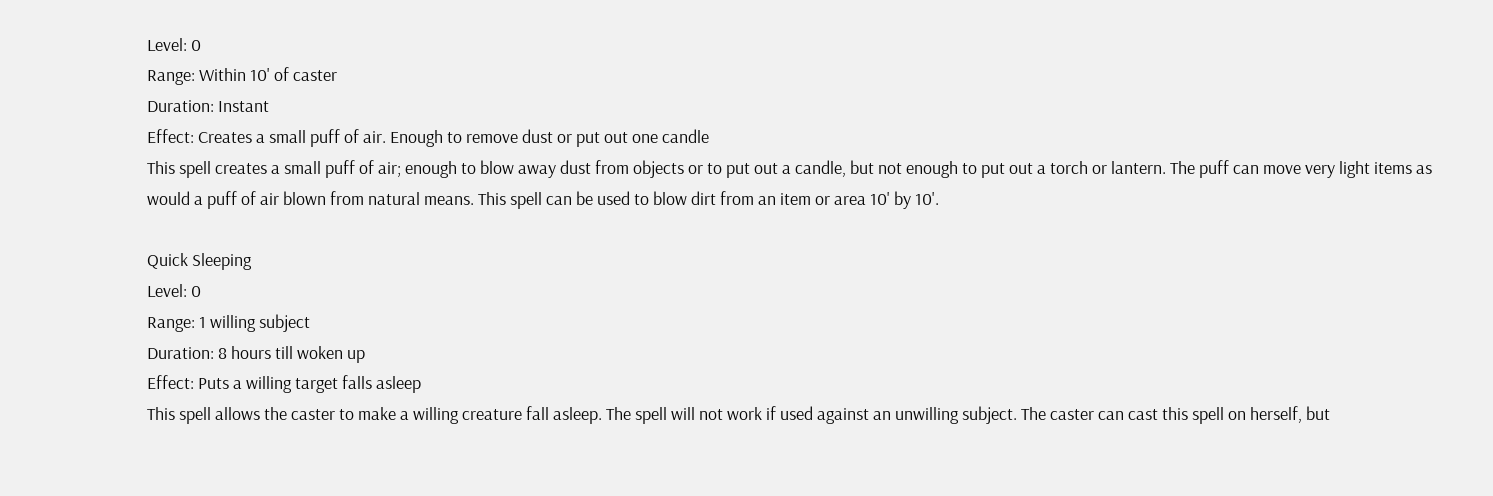Level: 0
Range: Within 10' of caster
Duration: Instant
Effect: Creates a small puff of air. Enough to remove dust or put out one candle
This spell creates a small puff of air; enough to blow away dust from objects or to put out a candle, but not enough to put out a torch or lantern. The puff can move very light items as would a puff of air blown from natural means. This spell can be used to blow dirt from an item or area 10' by 10'.

Quick Sleeping
Level: 0
Range: 1 willing subject
Duration: 8 hours till woken up
Effect: Puts a willing target falls asleep
This spell allows the caster to make a willing creature fall asleep. The spell will not work if used against an unwilling subject. The caster can cast this spell on herself, but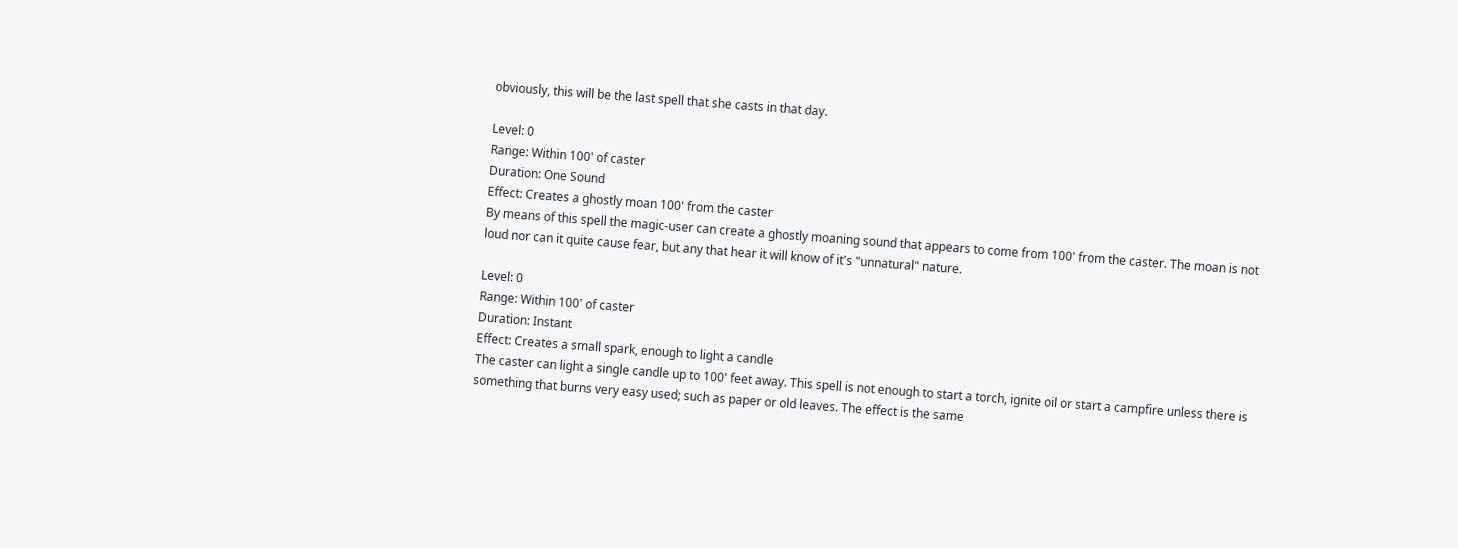obviously, this will be the last spell that she casts in that day.

Level: 0
Range: Within 100' of caster
Duration: One Sound
Effect: Creates a ghostly moan 100' from the caster
By means of this spell the magic-user can create a ghostly moaning sound that appears to come from 100' from the caster. The moan is not loud nor can it quite cause fear, but any that hear it will know of it's "unnatural" nature.

Level: 0
Range: Within 100' of caster
Duration: Instant
Effect: Creates a small spark, enough to light a candle
The caster can light a single candle up to 100' feet away. This spell is not enough to start a torch, ignite oil or start a campfire unless there is something that burns very easy used; such as paper or old leaves. The effect is the same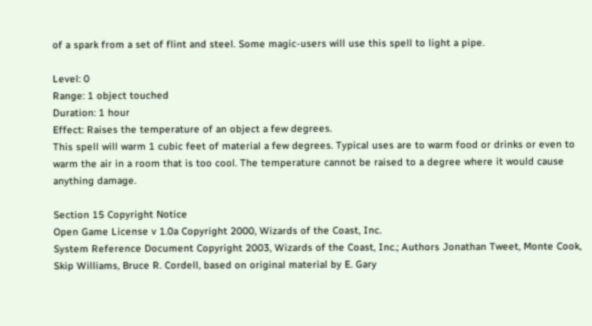of a spark from a set of flint and steel. Some magic-users will use this spell to light a pipe.

Level: 0
Range: 1 object touched
Duration: 1 hour
Effect: Raises the temperature of an object a few degrees.
This spell will warm 1 cubic feet of material a few degrees. Typical uses are to warm food or drinks or even to warm the air in a room that is too cool. The temperature cannot be raised to a degree where it would cause anything damage.

Section 15 Copyright Notice
Open Game License v 1.0a Copyright 2000, Wizards of the Coast, Inc.
System Reference Document Copyright 2003, Wizards of the Coast, Inc.; Authors Jonathan Tweet, Monte Cook, Skip Williams, Bruce R. Cordell, based on original material by E. Gary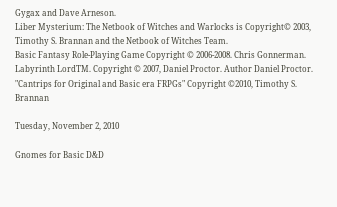Gygax and Dave Arneson.
Liber Mysterium: The Netbook of Witches and Warlocks is Copyright© 2003, Timothy S. Brannan and the Netbook of Witches Team.
Basic Fantasy Role-Playing Game Copyright © 2006-2008. Chris Gonnerman.
Labyrinth LordTM. Copyright © 2007, Daniel Proctor. Author Daniel Proctor.
"Cantrips for Original and Basic era FRPGs" Copyright ©2010, Timothy S. Brannan

Tuesday, November 2, 2010

Gnomes for Basic D&D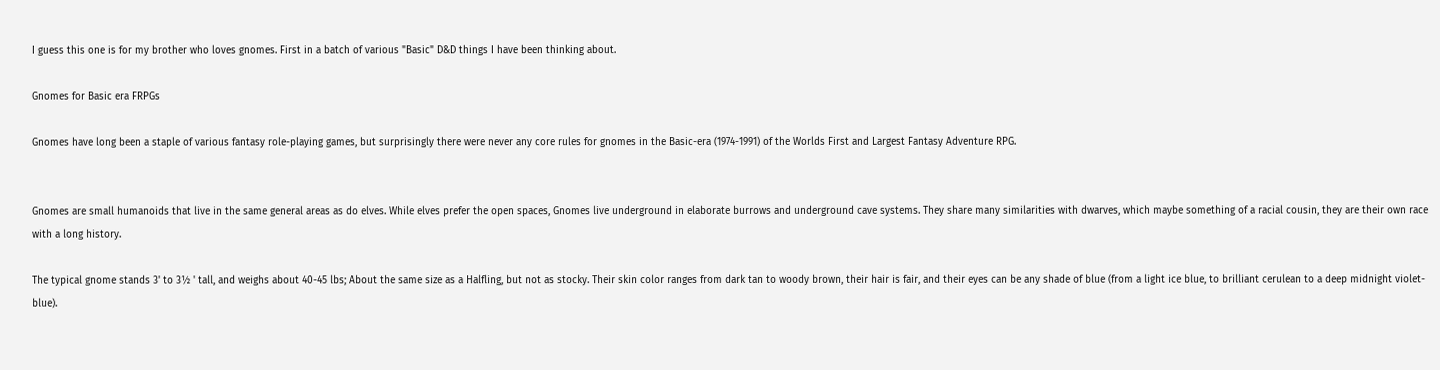I guess this one is for my brother who loves gnomes. First in a batch of various "Basic" D&D things I have been thinking about.

Gnomes for Basic era FRPGs

Gnomes have long been a staple of various fantasy role-playing games, but surprisingly there were never any core rules for gnomes in the Basic-era (1974-1991) of the Worlds First and Largest Fantasy Adventure RPG.


Gnomes are small humanoids that live in the same general areas as do elves. While elves prefer the open spaces, Gnomes live underground in elaborate burrows and underground cave systems. They share many similarities with dwarves, which maybe something of a racial cousin, they are their own race with a long history.

The typical gnome stands 3' to 3½ ' tall, and weighs about 40-45 lbs; About the same size as a Halfling, but not as stocky. Their skin color ranges from dark tan to woody brown, their hair is fair, and their eyes can be any shade of blue (from a light ice blue, to brilliant cerulean to a deep midnight violet-blue).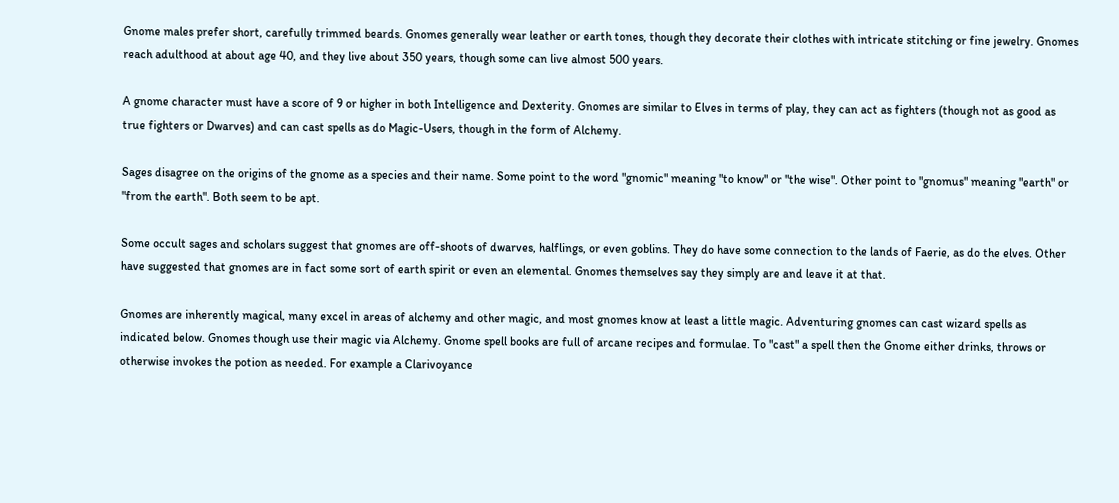Gnome males prefer short, carefully trimmed beards. Gnomes generally wear leather or earth tones, though they decorate their clothes with intricate stitching or fine jewelry. Gnomes reach adulthood at about age 40, and they live about 350 years, though some can live almost 500 years.

A gnome character must have a score of 9 or higher in both Intelligence and Dexterity. Gnomes are similar to Elves in terms of play, they can act as fighters (though not as good as true fighters or Dwarves) and can cast spells as do Magic-Users, though in the form of Alchemy.

Sages disagree on the origins of the gnome as a species and their name. Some point to the word "gnomic" meaning "to know" or "the wise". Other point to "gnomus" meaning "earth" or "from the earth". Both seem to be apt.

Some occult sages and scholars suggest that gnomes are off-shoots of dwarves, halflings, or even goblins. They do have some connection to the lands of Faerie, as do the elves. Other have suggested that gnomes are in fact some sort of earth spirit or even an elemental. Gnomes themselves say they simply are and leave it at that.

Gnomes are inherently magical, many excel in areas of alchemy and other magic, and most gnomes know at least a little magic. Adventuring gnomes can cast wizard spells as indicated below. Gnomes though use their magic via Alchemy. Gnome spell books are full of arcane recipes and formulae. To "cast" a spell then the Gnome either drinks, throws or otherwise invokes the potion as needed. For example a Clarivoyance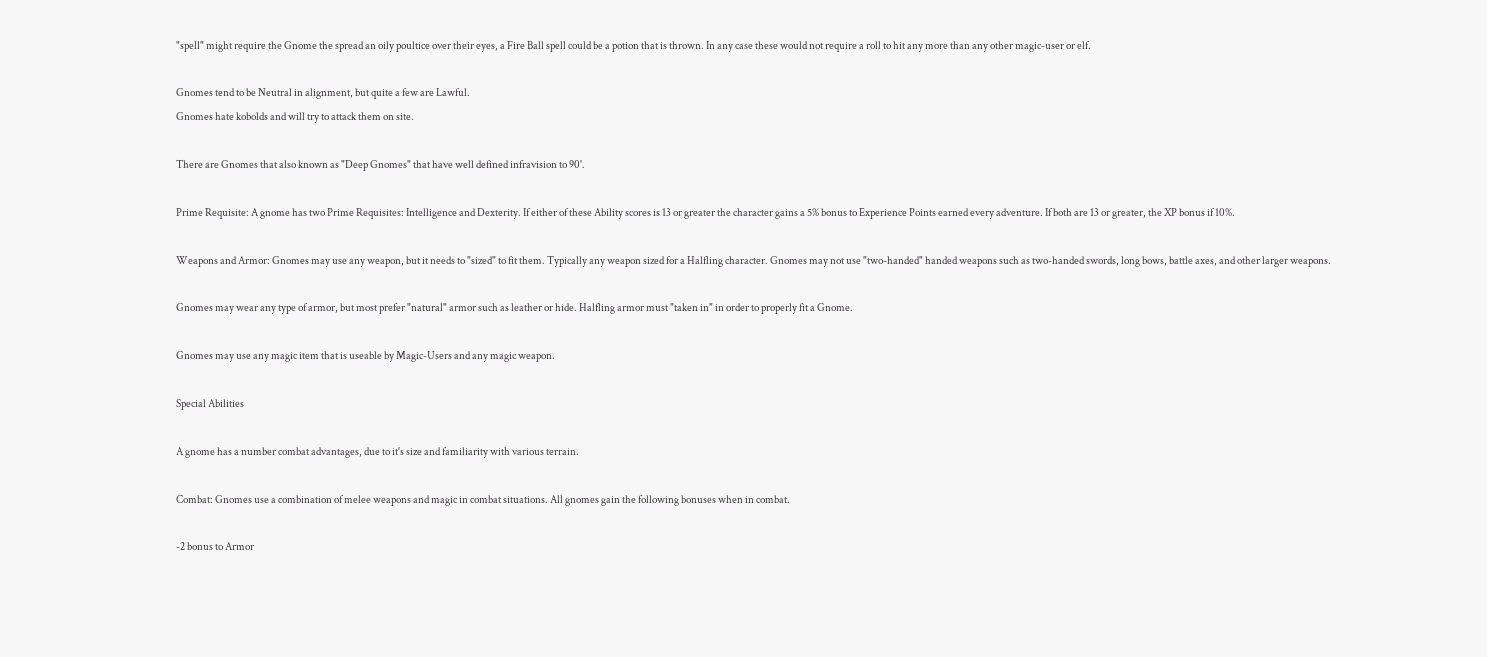"spell" might require the Gnome the spread an oily poultice over their eyes, a Fire Ball spell could be a potion that is thrown. In any case these would not require a roll to hit any more than any other magic-user or elf.

Gnomes tend to be Neutral in alignment, but quite a few are Lawful.
Gnomes hate kobolds and will try to attack them on site.

There are Gnomes that also known as "Deep Gnomes" that have well defined infravision to 90'.

Prime Requisite: A gnome has two Prime Requisites: Intelligence and Dexterity. If either of these Ability scores is 13 or greater the character gains a 5% bonus to Experience Points earned every adventure. If both are 13 or greater, the XP bonus if 10%.

Weapons and Armor: Gnomes may use any weapon, but it needs to "sized" to fit them. Typically any weapon sized for a Halfling character. Gnomes may not use "two-handed" handed weapons such as two-handed swords, long bows, battle axes, and other larger weapons.

Gnomes may wear any type of armor, but most prefer "natural" armor such as leather or hide. Halfling armor must "taken in" in order to properly fit a Gnome.

Gnomes may use any magic item that is useable by Magic-Users and any magic weapon.

Special Abilities

A gnome has a number combat advantages, due to it's size and familiarity with various terrain.

Combat: Gnomes use a combination of melee weapons and magic in combat situations. All gnomes gain the following bonuses when in combat.

-2 bonus to Armor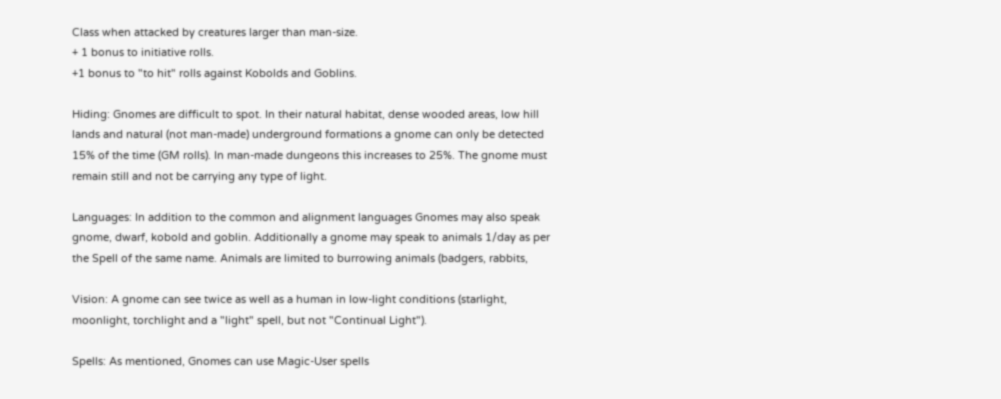Class when attacked by creatures larger than man-size.
+ 1 bonus to initiative rolls.
+1 bonus to "to hit" rolls against Kobolds and Goblins.

Hiding: Gnomes are difficult to spot. In their natural habitat, dense wooded areas, low hill lands and natural (not man-made) underground formations a gnome can only be detected 15% of the time (GM rolls). In man-made dungeons this increases to 25%. The gnome must remain still and not be carrying any type of light.

Languages: In addition to the common and alignment languages Gnomes may also speak gnome, dwarf, kobold and goblin. Additionally a gnome may speak to animals 1/day as per the Spell of the same name. Animals are limited to burrowing animals (badgers, rabbits,

Vision: A gnome can see twice as well as a human in low-light conditions (starlight, moonlight, torchlight and a "light" spell, but not "Continual Light").

Spells: As mentioned, Gnomes can use Magic-User spells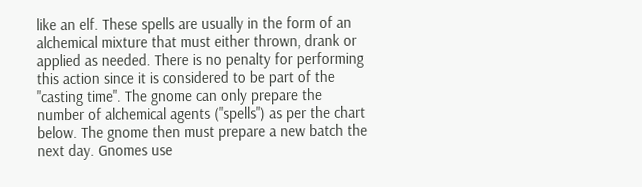like an elf. These spells are usually in the form of an alchemical mixture that must either thrown, drank or applied as needed. There is no penalty for performing this action since it is considered to be part of the "casting time". The gnome can only prepare the number of alchemical agents ("spells") as per the chart below. The gnome then must prepare a new batch the next day. Gnomes use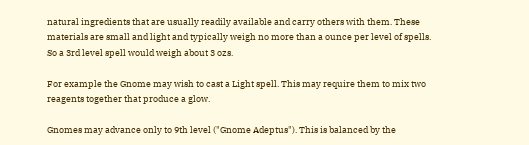natural ingredients that are usually readily available and carry others with them. These materials are small and light and typically weigh no more than a ounce per level of spells. So a 3rd level spell would weigh about 3 ozs.

For example the Gnome may wish to cast a Light spell. This may require them to mix two reagents together that produce a glow.

Gnomes may advance only to 9th level ("Gnome Adeptus"). This is balanced by the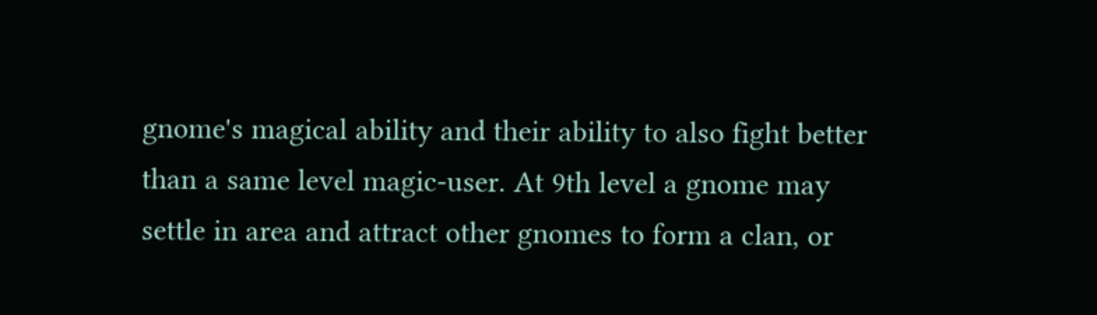gnome's magical ability and their ability to also fight better than a same level magic-user. At 9th level a gnome may settle in area and attract other gnomes to form a clan, or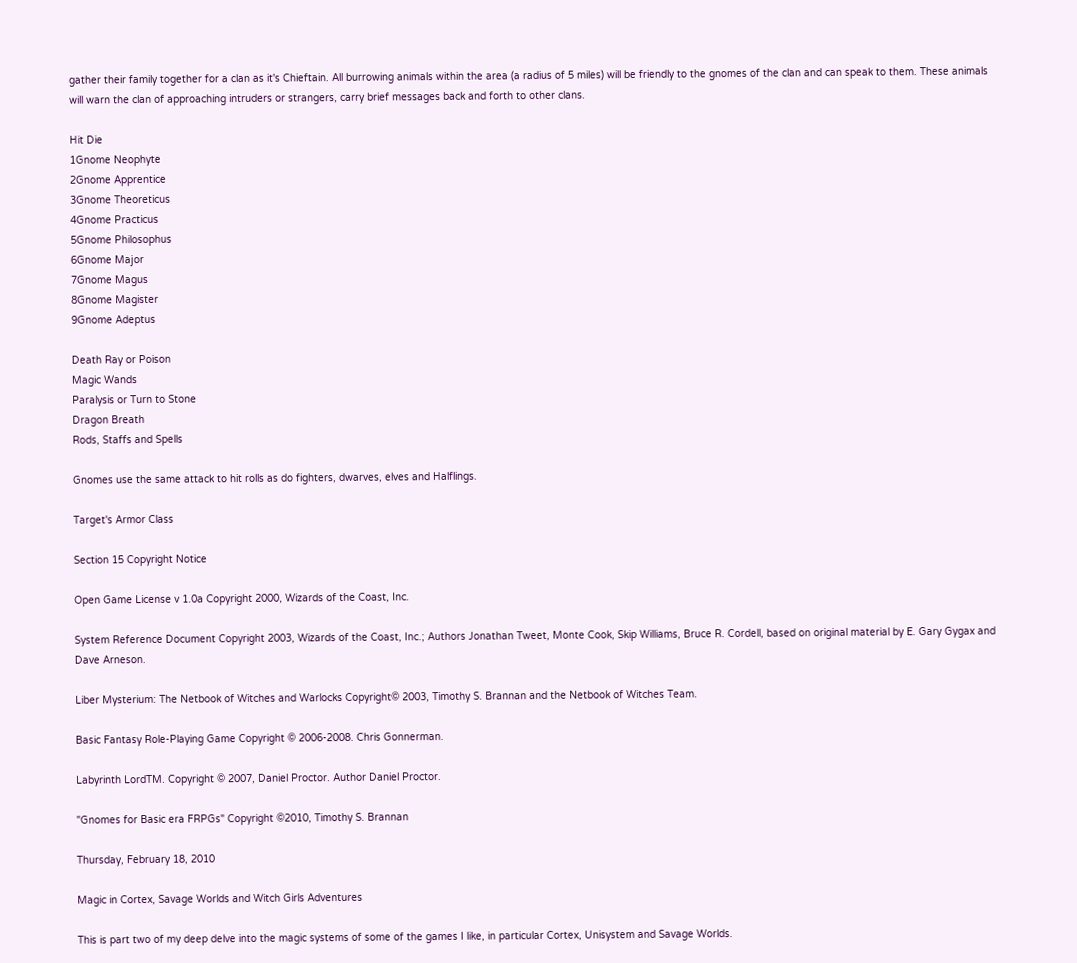gather their family together for a clan as it's Chieftain. All burrowing animals within the area (a radius of 5 miles) will be friendly to the gnomes of the clan and can speak to them. These animals will warn the clan of approaching intruders or strangers, carry brief messages back and forth to other clans.

Hit Die
1Gnome Neophyte
2Gnome Apprentice
3Gnome Theoreticus
4Gnome Practicus
5Gnome Philosophus
6Gnome Major
7Gnome Magus
8Gnome Magister
9Gnome Adeptus

Death Ray or Poison
Magic Wands
Paralysis or Turn to Stone
Dragon Breath
Rods, Staffs and Spells

Gnomes use the same attack to hit rolls as do fighters, dwarves, elves and Halflings.

Target's Armor Class

Section 15 Copyright Notice

Open Game License v 1.0a Copyright 2000, Wizards of the Coast, Inc.

System Reference Document Copyright 2003, Wizards of the Coast, Inc.; Authors Jonathan Tweet, Monte Cook, Skip Williams, Bruce R. Cordell, based on original material by E. Gary Gygax and Dave Arneson.

Liber Mysterium: The Netbook of Witches and Warlocks Copyright© 2003, Timothy S. Brannan and the Netbook of Witches Team.

Basic Fantasy Role-Playing Game Copyright © 2006-2008. Chris Gonnerman.

Labyrinth LordTM. Copyright © 2007, Daniel Proctor. Author Daniel Proctor.

"Gnomes for Basic era FRPGs" Copyright ©2010, Timothy S. Brannan

Thursday, February 18, 2010

Magic in Cortex, Savage Worlds and Witch Girls Adventures

This is part two of my deep delve into the magic systems of some of the games I like, in particular Cortex, Unisystem and Savage Worlds.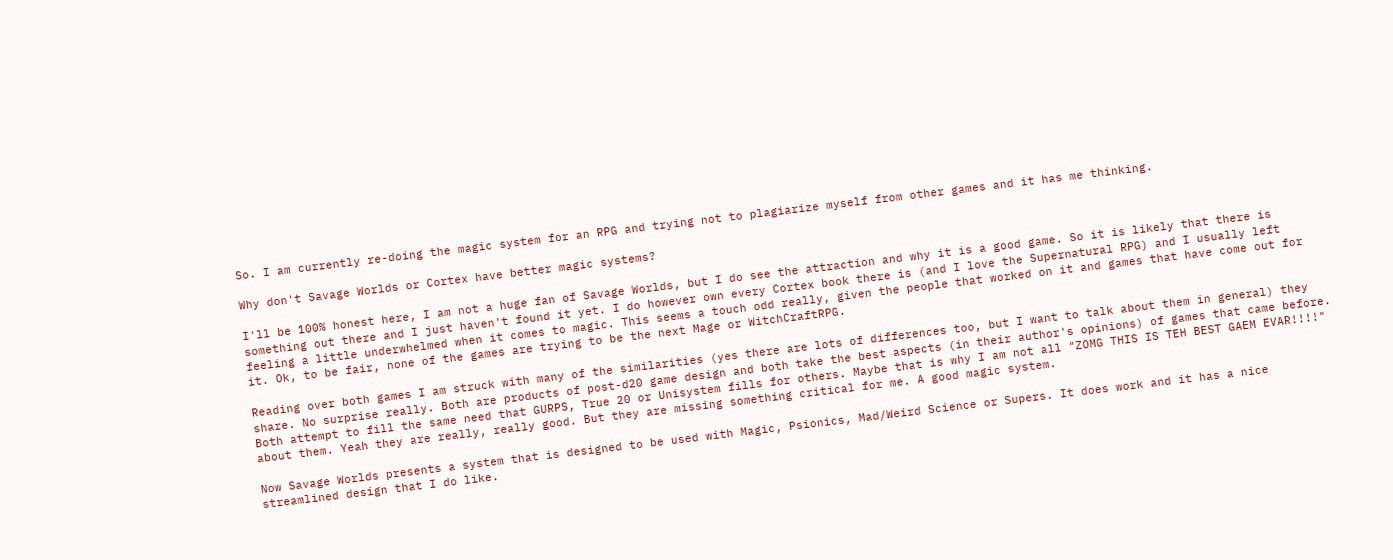So. I am currently re-doing the magic system for an RPG and trying not to plagiarize myself from other games and it has me thinking.

Why don't Savage Worlds or Cortex have better magic systems?

I'll be 100% honest here, I am not a huge fan of Savage Worlds, but I do see the attraction and why it is a good game. So it is likely that there is something out there and I just haven't found it yet. I do however own every Cortex book there is (and I love the Supernatural RPG) and I usually left feeling a little underwhelmed when it comes to magic. This seems a touch odd really, given the people that worked on it and games that have come out for it. Ok, to be fair, none of the games are trying to be the next Mage or WitchCraftRPG.

Reading over both games I am struck with many of the similarities (yes there are lots of differences too, but I want to talk about them in general) they share. No surprise really. Both are products of post-d20 game design and both take the best aspects (in their author's opinions) of games that came before. Both attempt to fill the same need that GURPS, True 20 or Unisystem fills for others. Maybe that is why I am not all "ZOMG THIS IS TEH BEST GAEM EVAR!!!!" about them. Yeah they are really, really good. But they are missing something critical for me. A good magic system.

Now Savage Worlds presents a system that is designed to be used with Magic, Psionics, Mad/Weird Science or Supers. It does work and it has a nice streamlined design that I do like.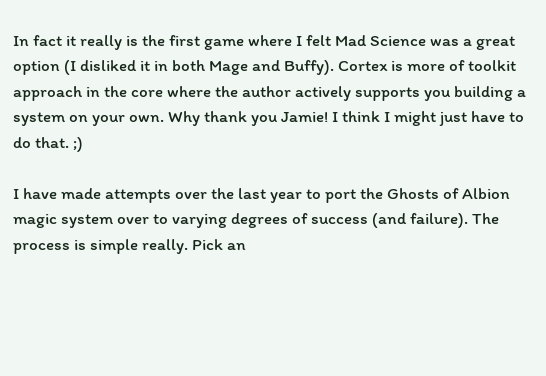In fact it really is the first game where I felt Mad Science was a great option (I disliked it in both Mage and Buffy). Cortex is more of toolkit approach in the core where the author actively supports you building a system on your own. Why thank you Jamie! I think I might just have to do that. ;)

I have made attempts over the last year to port the Ghosts of Albion magic system over to varying degrees of success (and failure). The process is simple really. Pick an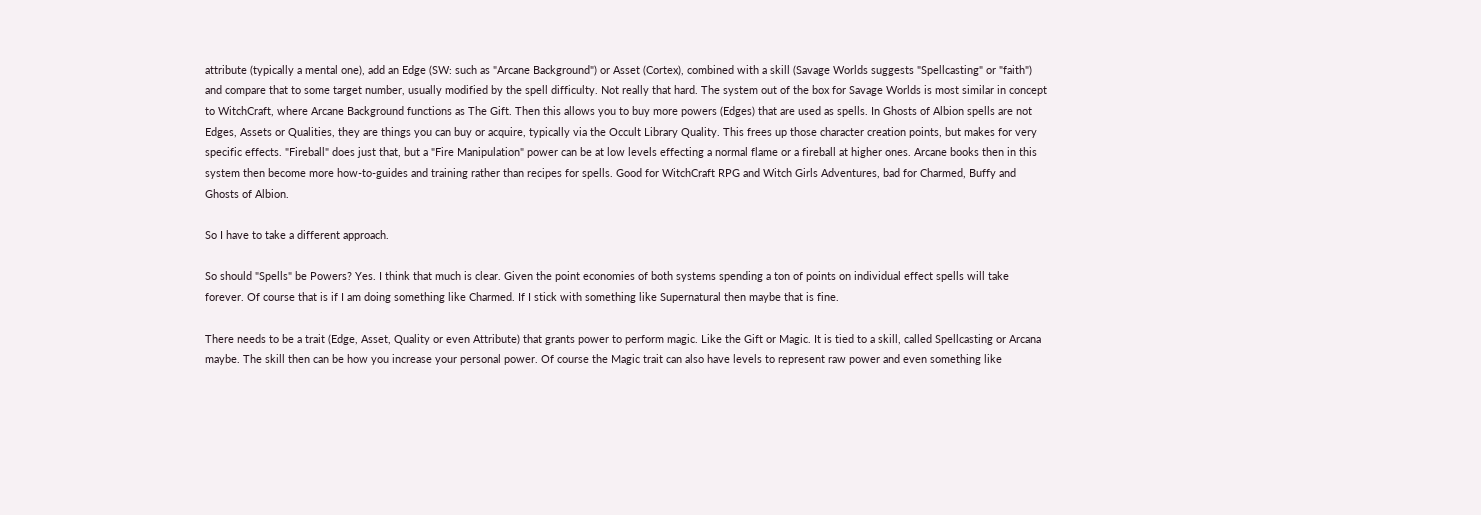attribute (typically a mental one), add an Edge (SW: such as "Arcane Background") or Asset (Cortex), combined with a skill (Savage Worlds suggests "Spellcasting" or "faith") and compare that to some target number, usually modified by the spell difficulty. Not really that hard. The system out of the box for Savage Worlds is most similar in concept to WitchCraft, where Arcane Background functions as The Gift. Then this allows you to buy more powers (Edges) that are used as spells. In Ghosts of Albion spells are not Edges, Assets or Qualities, they are things you can buy or acquire, typically via the Occult Library Quality. This frees up those character creation points, but makes for very specific effects. "Fireball" does just that, but a "Fire Manipulation" power can be at low levels effecting a normal flame or a fireball at higher ones. Arcane books then in this system then become more how-to-guides and training rather than recipes for spells. Good for WitchCraft RPG and Witch Girls Adventures, bad for Charmed, Buffy and Ghosts of Albion.

So I have to take a different approach.

So should "Spells" be Powers? Yes. I think that much is clear. Given the point economies of both systems spending a ton of points on individual effect spells will take forever. Of course that is if I am doing something like Charmed. If I stick with something like Supernatural then maybe that is fine.

There needs to be a trait (Edge, Asset, Quality or even Attribute) that grants power to perform magic. Like the Gift or Magic. It is tied to a skill, called Spellcasting or Arcana maybe. The skill then can be how you increase your personal power. Of course the Magic trait can also have levels to represent raw power and even something like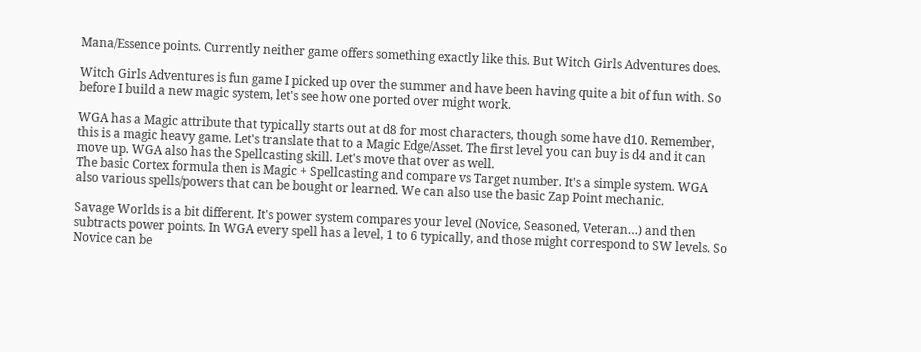Mana/Essence points. Currently neither game offers something exactly like this. But Witch Girls Adventures does.

Witch Girls Adventures is fun game I picked up over the summer and have been having quite a bit of fun with. So before I build a new magic system, let's see how one ported over might work.

WGA has a Magic attribute that typically starts out at d8 for most characters, though some have d10. Remember, this is a magic heavy game. Let's translate that to a Magic Edge/Asset. The first level you can buy is d4 and it can move up. WGA also has the Spellcasting skill. Let's move that over as well.
The basic Cortex formula then is Magic + Spellcasting and compare vs Target number. It's a simple system. WGA also various spells/powers that can be bought or learned. We can also use the basic Zap Point mechanic.

Savage Worlds is a bit different. It's power system compares your level (Novice, Seasoned, Veteran…) and then subtracts power points. In WGA every spell has a level, 1 to 6 typically, and those might correspond to SW levels. So Novice can be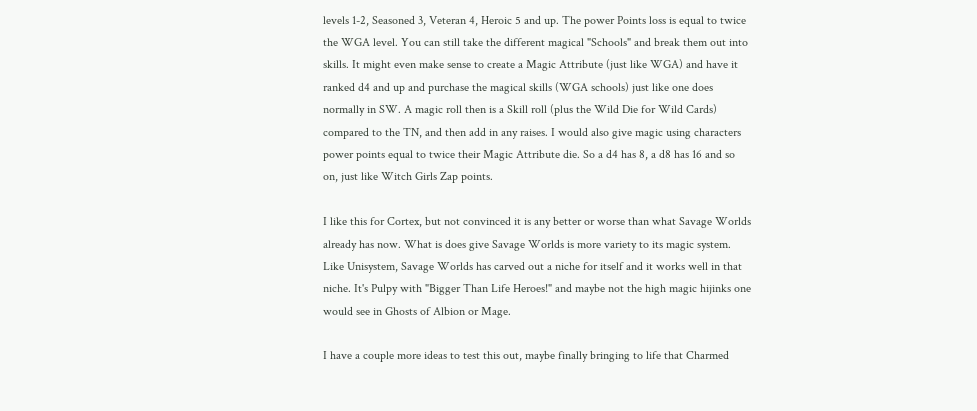levels 1-2, Seasoned 3, Veteran 4, Heroic 5 and up. The power Points loss is equal to twice the WGA level. You can still take the different magical "Schools" and break them out into skills. It might even make sense to create a Magic Attribute (just like WGA) and have it ranked d4 and up and purchase the magical skills (WGA schools) just like one does normally in SW. A magic roll then is a Skill roll (plus the Wild Die for Wild Cards) compared to the TN, and then add in any raises. I would also give magic using characters power points equal to twice their Magic Attribute die. So a d4 has 8, a d8 has 16 and so on, just like Witch Girls Zap points.

I like this for Cortex, but not convinced it is any better or worse than what Savage Worlds already has now. What is does give Savage Worlds is more variety to its magic system. Like Unisystem, Savage Worlds has carved out a niche for itself and it works well in that niche. It's Pulpy with "Bigger Than Life Heroes!" and maybe not the high magic hijinks one would see in Ghosts of Albion or Mage.

I have a couple more ideas to test this out, maybe finally bringing to life that Charmed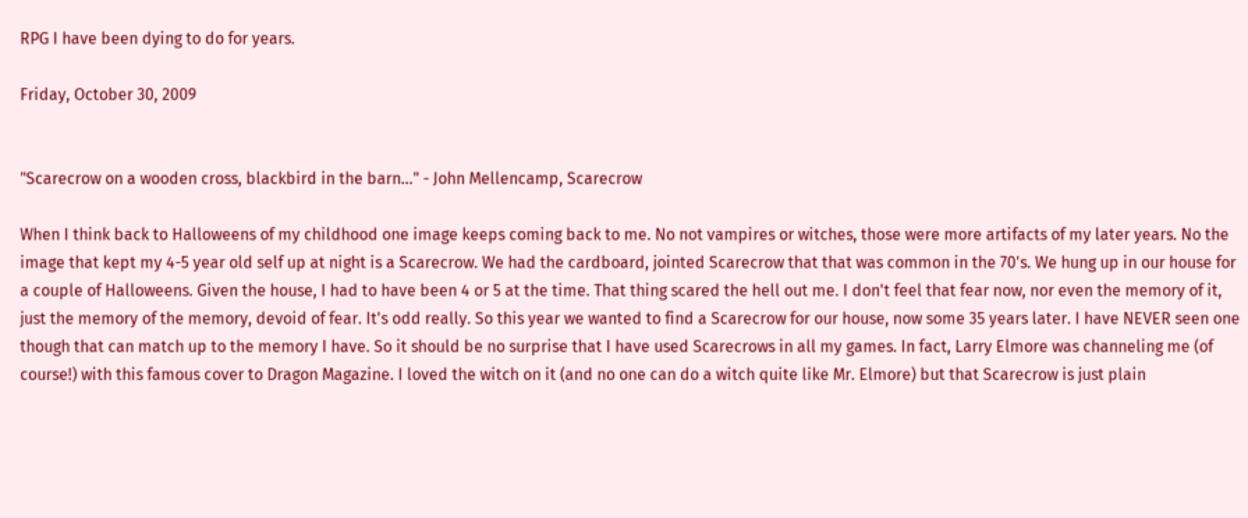RPG I have been dying to do for years.

Friday, October 30, 2009


"Scarecrow on a wooden cross, blackbird in the barn…" - John Mellencamp, Scarecrow

When I think back to Halloweens of my childhood one image keeps coming back to me. No not vampires or witches, those were more artifacts of my later years. No the image that kept my 4-5 year old self up at night is a Scarecrow. We had the cardboard, jointed Scarecrow that that was common in the 70's. We hung up in our house for a couple of Halloweens. Given the house, I had to have been 4 or 5 at the time. That thing scared the hell out me. I don't feel that fear now, nor even the memory of it, just the memory of the memory, devoid of fear. It's odd really. So this year we wanted to find a Scarecrow for our house, now some 35 years later. I have NEVER seen one though that can match up to the memory I have. So it should be no surprise that I have used Scarecrows in all my games. In fact, Larry Elmore was channeling me (of course!) with this famous cover to Dragon Magazine. I loved the witch on it (and no one can do a witch quite like Mr. Elmore) but that Scarecrow is just plain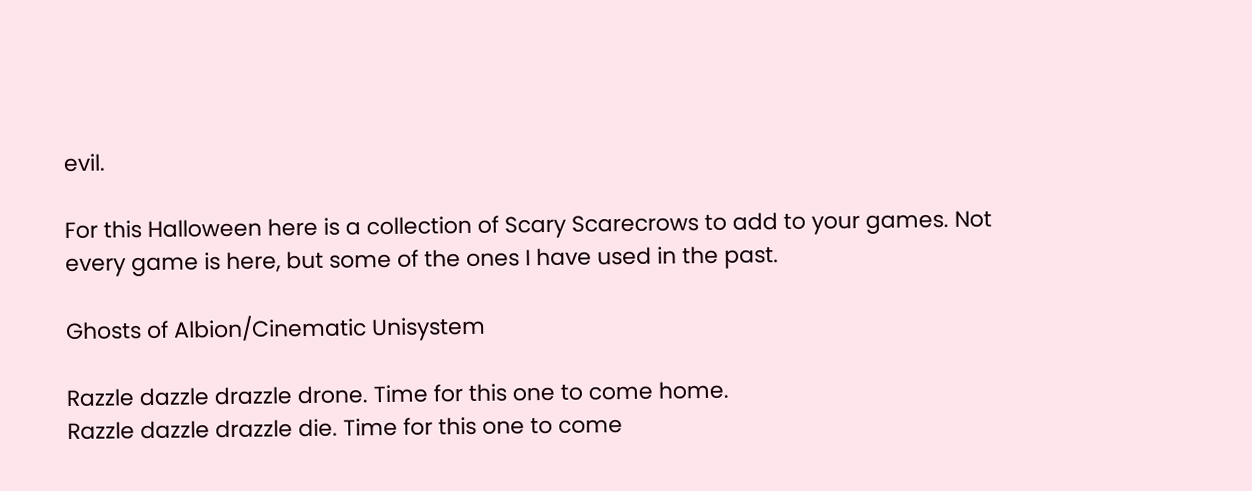evil.

For this Halloween here is a collection of Scary Scarecrows to add to your games. Not every game is here, but some of the ones I have used in the past.

Ghosts of Albion/Cinematic Unisystem

Razzle dazzle drazzle drone. Time for this one to come home.
Razzle dazzle drazzle die. Time for this one to come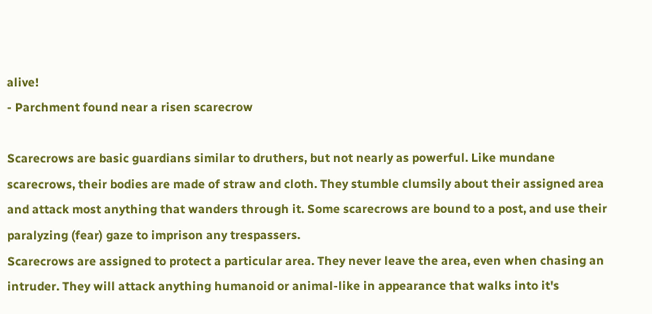alive!
- Parchment found near a risen scarecrow

Scarecrows are basic guardians similar to druthers, but not nearly as powerful. Like mundane scarecrows, their bodies are made of straw and cloth. They stumble clumsily about their assigned area and attack most anything that wanders through it. Some scarecrows are bound to a post, and use their paralyzing (fear) gaze to imprison any trespassers.
Scarecrows are assigned to protect a particular area. They never leave the area, even when chasing an intruder. They will attack anything humanoid or animal-like in appearance that walks into it's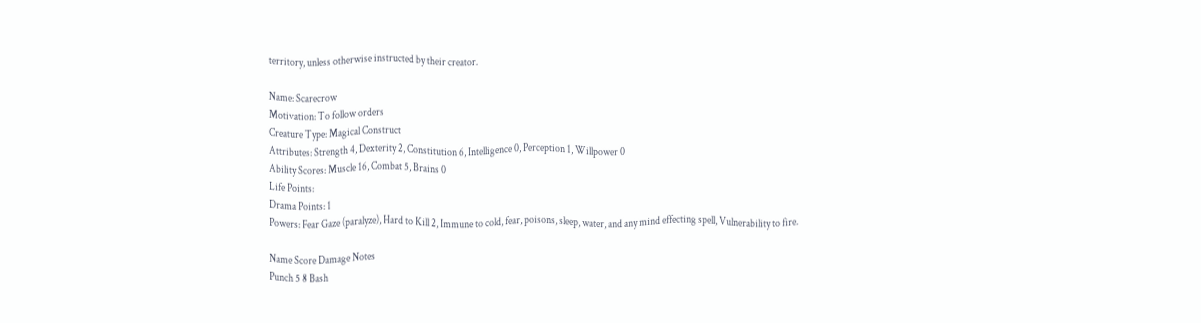territory, unless otherwise instructed by their creator.

Name: Scarecrow
Motivation: To follow orders
Creature Type: Magical Construct
Attributes: Strength 4, Dexterity 2, Constitution 6, Intelligence 0, Perception 1, Willpower 0
Ability Scores: Muscle 16, Combat 5, Brains 0
Life Points:
Drama Points: 1
Powers: Fear Gaze (paralyze), Hard to Kill 2, Immune to cold, fear, poisons, sleep, water, and any mind effecting spell, Vulnerability to fire.

Name Score Damage Notes
Punch 5 8 Bash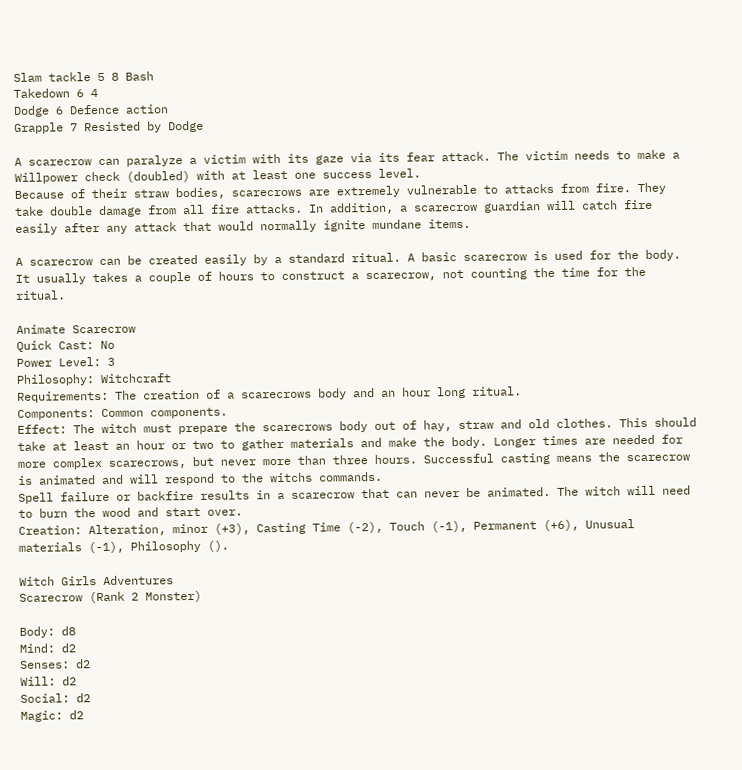Slam tackle 5 8 Bash
Takedown 6 4
Dodge 6 Defence action
Grapple 7 Resisted by Dodge

A scarecrow can paralyze a victim with its gaze via its fear attack. The victim needs to make a Willpower check (doubled) with at least one success level.
Because of their straw bodies, scarecrows are extremely vulnerable to attacks from fire. They take double damage from all fire attacks. In addition, a scarecrow guardian will catch fire easily after any attack that would normally ignite mundane items.

A scarecrow can be created easily by a standard ritual. A basic scarecrow is used for the body. It usually takes a couple of hours to construct a scarecrow, not counting the time for the ritual.

Animate Scarecrow
Quick Cast: No
Power Level: 3
Philosophy: Witchcraft
Requirements: The creation of a scarecrows body and an hour long ritual.
Components: Common components.
Effect: The witch must prepare the scarecrows body out of hay, straw and old clothes. This should take at least an hour or two to gather materials and make the body. Longer times are needed for more complex scarecrows, but never more than three hours. Successful casting means the scarecrow is animated and will respond to the witchs commands.
Spell failure or backfire results in a scarecrow that can never be animated. The witch will need to burn the wood and start over.
Creation: Alteration, minor (+3), Casting Time (-2), Touch (-1), Permanent (+6), Unusual materials (-1), Philosophy ().

Witch Girls Adventures
Scarecrow (Rank 2 Monster)

Body: d8
Mind: d2
Senses: d2
Will: d2
Social: d2
Magic: d2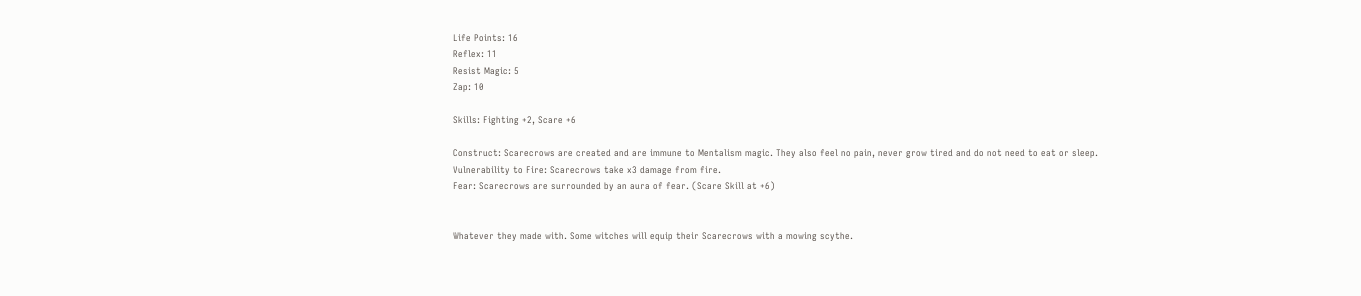Life Points: 16
Reflex: 11
Resist Magic: 5
Zap: 10

Skills: Fighting +2, Scare +6

Construct: Scarecrows are created and are immune to Mentalism magic. They also feel no pain, never grow tired and do not need to eat or sleep.
Vulnerability to Fire: Scarecrows take x3 damage from fire.
Fear: Scarecrows are surrounded by an aura of fear. (Scare Skill at +6)


Whatever they made with. Some witches will equip their Scarecrows with a mowing scythe.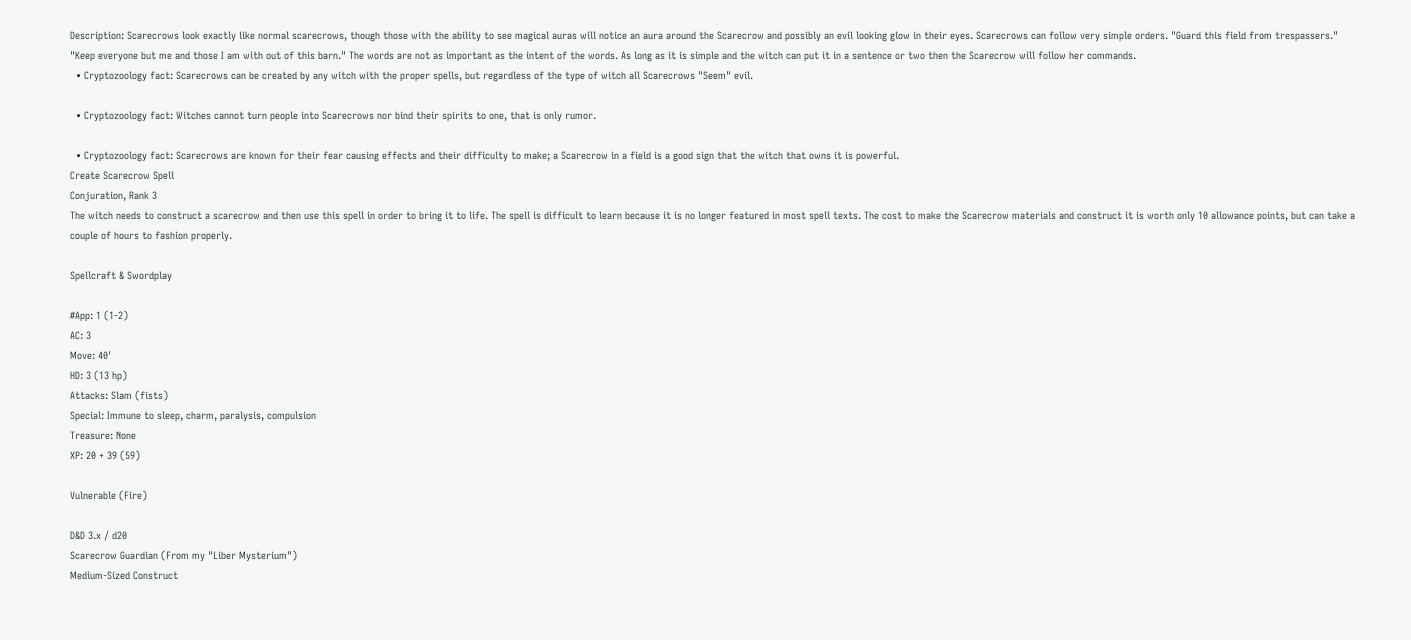Description: Scarecrows look exactly like normal scarecrows, though those with the ability to see magical auras will notice an aura around the Scarecrow and possibly an evil looking glow in their eyes. Scarecrows can follow very simple orders. "Guard this field from trespassers." "Keep everyone but me and those I am with out of this barn." The words are not as important as the intent of the words. As long as it is simple and the witch can put it in a sentence or two then the Scarecrow will follow her commands.
  • Cryptozoology fact: Scarecrows can be created by any witch with the proper spells, but regardless of the type of witch all Scarecrows "Seem" evil.

  • Cryptozoology fact: Witches cannot turn people into Scarecrows nor bind their spirits to one, that is only rumor.

  • Cryptozoology fact: Scarecrows are known for their fear causing effects and their difficulty to make; a Scarecrow in a field is a good sign that the witch that owns it is powerful.
Create Scarecrow Spell
Conjuration, Rank 3
The witch needs to construct a scarecrow and then use this spell in order to bring it to life. The spell is difficult to learn because it is no longer featured in most spell texts. The cost to make the Scarecrow materials and construct it is worth only 10 allowance points, but can take a couple of hours to fashion properly.

Spellcraft & Swordplay

#App: 1 (1-2)
AC: 3
Move: 40'
HD: 3 (13 hp)
Attacks: Slam (fists)
Special: Immune to sleep, charm, paralysis, compulsion
Treasure: None
XP: 20 + 39 (59)

Vulnerable (Fire)

D&D 3.x / d20
Scarecrow Guardian (From my "Liber Mysterium")
Medium-Sized Construct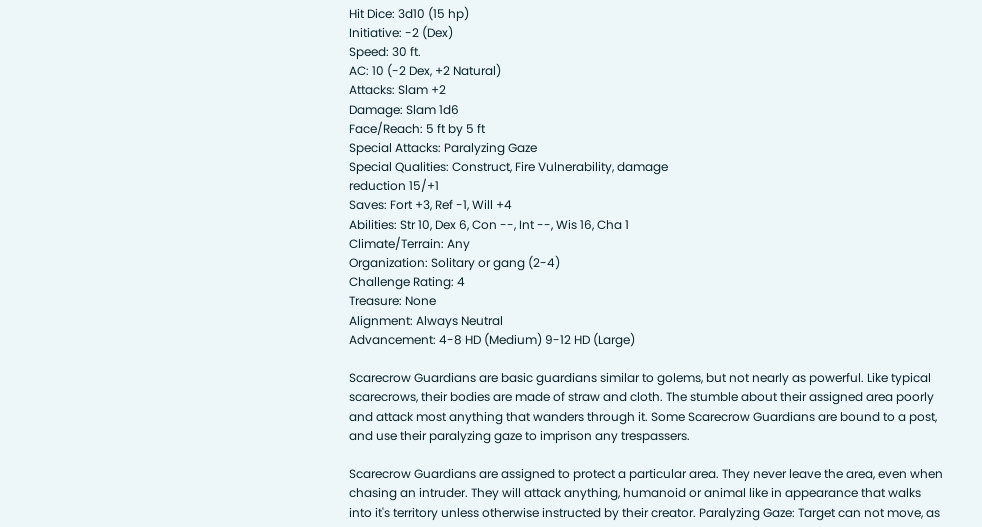Hit Dice: 3d10 (15 hp)
Initiative: -2 (Dex)
Speed: 30 ft.
AC: 10 (-2 Dex, +2 Natural)
Attacks: Slam +2
Damage: Slam 1d6
Face/Reach: 5 ft by 5 ft
Special Attacks: Paralyzing Gaze
Special Qualities: Construct, Fire Vulnerability, damage
reduction 15/+1
Saves: Fort +3, Ref -1, Will +4
Abilities: Str 10, Dex 6, Con --, Int --, Wis 16, Cha 1
Climate/Terrain: Any
Organization: Solitary or gang (2-4)
Challenge Rating: 4
Treasure: None
Alignment: Always Neutral
Advancement: 4-8 HD (Medium) 9-12 HD (Large)

Scarecrow Guardians are basic guardians similar to golems, but not nearly as powerful. Like typical scarecrows, their bodies are made of straw and cloth. The stumble about their assigned area poorly and attack most anything that wanders through it. Some Scarecrow Guardians are bound to a post, and use their paralyzing gaze to imprison any trespassers.

Scarecrow Guardians are assigned to protect a particular area. They never leave the area, even when chasing an intruder. They will attack anything, humanoid or animal like in appearance that walks into it's territory unless otherwise instructed by their creator. Paralyzing Gaze: Target can not move, as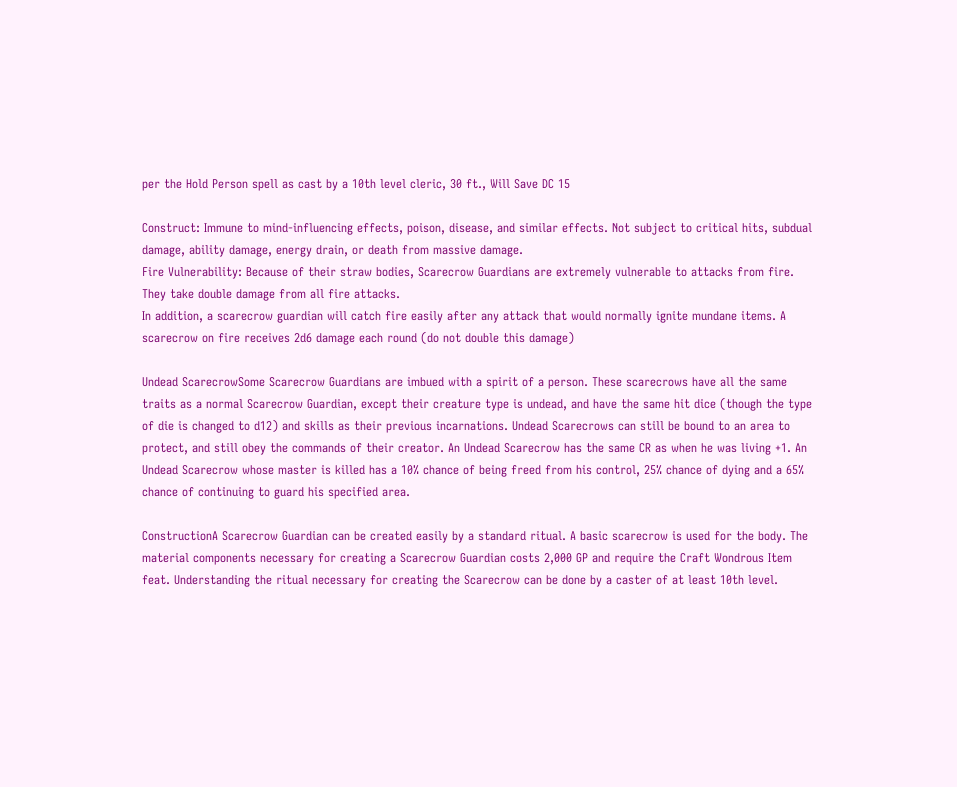per the Hold Person spell as cast by a 10th level cleric, 30 ft., Will Save DC 15

Construct: Immune to mind-influencing effects, poison, disease, and similar effects. Not subject to critical hits, subdual damage, ability damage, energy drain, or death from massive damage.
Fire Vulnerability: Because of their straw bodies, Scarecrow Guardians are extremely vulnerable to attacks from fire. They take double damage from all fire attacks.
In addition, a scarecrow guardian will catch fire easily after any attack that would normally ignite mundane items. A scarecrow on fire receives 2d6 damage each round (do not double this damage)

Undead ScarecrowSome Scarecrow Guardians are imbued with a spirit of a person. These scarecrows have all the same traits as a normal Scarecrow Guardian, except their creature type is undead, and have the same hit dice (though the type of die is changed to d12) and skills as their previous incarnations. Undead Scarecrows can still be bound to an area to protect, and still obey the commands of their creator. An Undead Scarecrow has the same CR as when he was living +1. An Undead Scarecrow whose master is killed has a 10% chance of being freed from his control, 25% chance of dying and a 65% chance of continuing to guard his specified area.

ConstructionA Scarecrow Guardian can be created easily by a standard ritual. A basic scarecrow is used for the body. The material components necessary for creating a Scarecrow Guardian costs 2,000 GP and require the Craft Wondrous Item feat. Understanding the ritual necessary for creating the Scarecrow can be done by a caster of at least 10th level.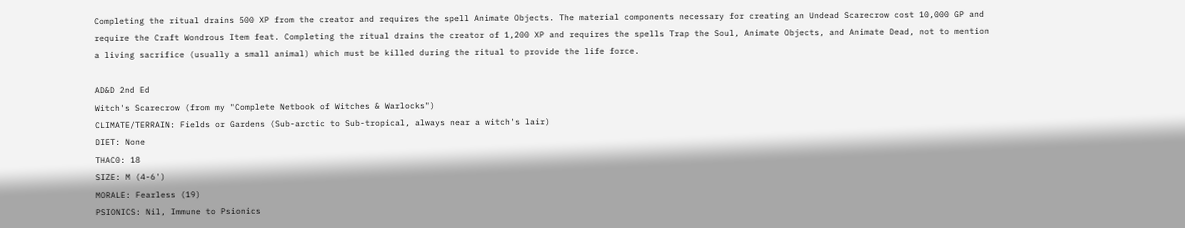Completing the ritual drains 500 XP from the creator and requires the spell Animate Objects. The material components necessary for creating an Undead Scarecrow cost 10,000 GP and require the Craft Wondrous Item feat. Completing the ritual drains the creator of 1,200 XP and requires the spells Trap the Soul, Animate Objects, and Animate Dead, not to mention a living sacrifice (usually a small animal) which must be killed during the ritual to provide the life force.

AD&D 2nd Ed
Witch's Scarecrow (from my "Complete Netbook of Witches & Warlocks")
CLIMATE/TERRAIN: Fields or Gardens (Sub-arctic to Sub-tropical, always near a witch's lair)
DIET: None
THAC0: 18
SIZE: M (4-6')
MORALE: Fearless (19)
PSIONICS: Nil, Immune to Psionics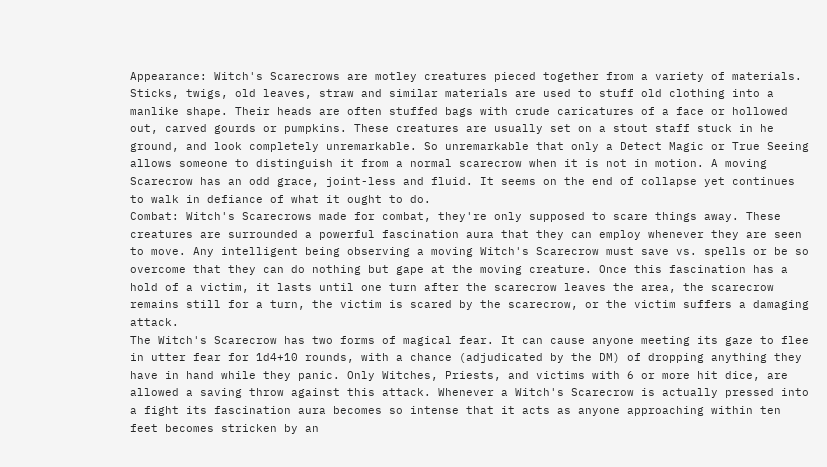Appearance: Witch's Scarecrows are motley creatures pieced together from a variety of materials. Sticks, twigs, old leaves, straw and similar materials are used to stuff old clothing into a manlike shape. Their heads are often stuffed bags with crude caricatures of a face or hollowed out, carved gourds or pumpkins. These creatures are usually set on a stout staff stuck in he ground, and look completely unremarkable. So unremarkable that only a Detect Magic or True Seeing allows someone to distinguish it from a normal scarecrow when it is not in motion. A moving Scarecrow has an odd grace, joint-less and fluid. It seems on the end of collapse yet continues to walk in defiance of what it ought to do.
Combat: Witch's Scarecrows made for combat, they're only supposed to scare things away. These creatures are surrounded a powerful fascination aura that they can employ whenever they are seen to move. Any intelligent being observing a moving Witch's Scarecrow must save vs. spells or be so overcome that they can do nothing but gape at the moving creature. Once this fascination has a hold of a victim, it lasts until one turn after the scarecrow leaves the area, the scarecrow remains still for a turn, the victim is scared by the scarecrow, or the victim suffers a damaging attack.
The Witch's Scarecrow has two forms of magical fear. It can cause anyone meeting its gaze to flee in utter fear for 1d4+10 rounds, with a chance (adjudicated by the DM) of dropping anything they have in hand while they panic. Only Witches, Priests, and victims with 6 or more hit dice, are allowed a saving throw against this attack. Whenever a Witch's Scarecrow is actually pressed into a fight its fascination aura becomes so intense that it acts as anyone approaching within ten feet becomes stricken by an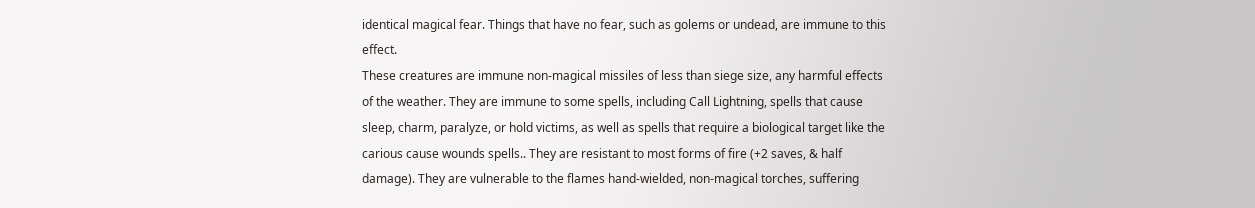identical magical fear. Things that have no fear, such as golems or undead, are immune to this effect.
These creatures are immune non-magical missiles of less than siege size, any harmful effects of the weather. They are immune to some spells, including Call Lightning, spells that cause sleep, charm, paralyze, or hold victims, as well as spells that require a biological target like the carious cause wounds spells.. They are resistant to most forms of fire (+2 saves, & half damage). They are vulnerable to the flames hand-wielded, non-magical torches, suffering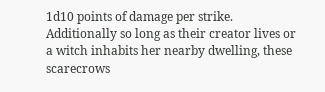1d10 points of damage per strike. Additionally so long as their creator lives or a witch inhabits her nearby dwelling, these scarecrows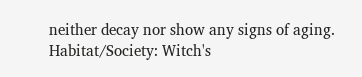neither decay nor show any signs of aging. Habitat/Society: Witch's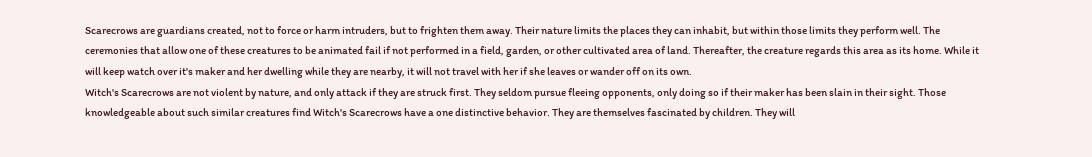Scarecrows are guardians created, not to force or harm intruders, but to frighten them away. Their nature limits the places they can inhabit, but within those limits they perform well. The ceremonies that allow one of these creatures to be animated fail if not performed in a field, garden, or other cultivated area of land. Thereafter, the creature regards this area as its home. While it will keep watch over it's maker and her dwelling while they are nearby, it will not travel with her if she leaves or wander off on its own.
Witch's Scarecrows are not violent by nature, and only attack if they are struck first. They seldom pursue fleeing opponents, only doing so if their maker has been slain in their sight. Those knowledgeable about such similar creatures find Witch's Scarecrows have a one distinctive behavior. They are themselves fascinated by children. They will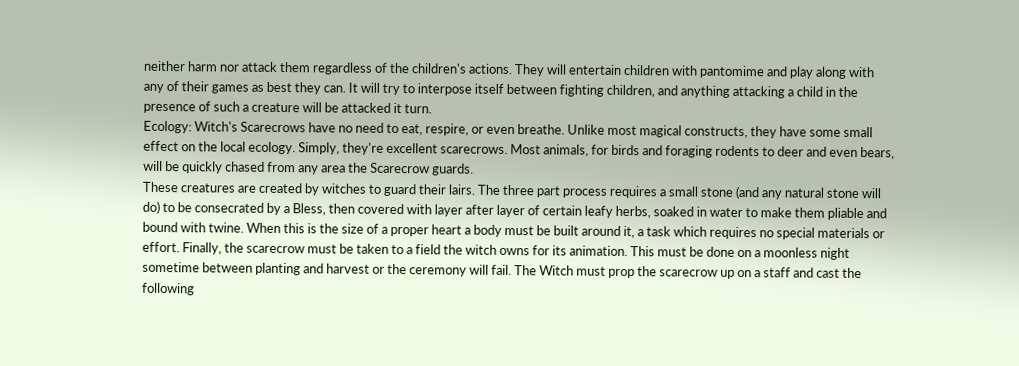neither harm nor attack them regardless of the children's actions. They will entertain children with pantomime and play along with any of their games as best they can. It will try to interpose itself between fighting children, and anything attacking a child in the presence of such a creature will be attacked it turn.
Ecology: Witch's Scarecrows have no need to eat, respire, or even breathe. Unlike most magical constructs, they have some small effect on the local ecology. Simply, they're excellent scarecrows. Most animals, for birds and foraging rodents to deer and even bears, will be quickly chased from any area the Scarecrow guards.
These creatures are created by witches to guard their lairs. The three part process requires a small stone (and any natural stone will do) to be consecrated by a Bless, then covered with layer after layer of certain leafy herbs, soaked in water to make them pliable and bound with twine. When this is the size of a proper heart a body must be built around it, a task which requires no special materials or effort. Finally, the scarecrow must be taken to a field the witch owns for its animation. This must be done on a moonless night sometime between planting and harvest or the ceremony will fail. The Witch must prop the scarecrow up on a staff and cast the following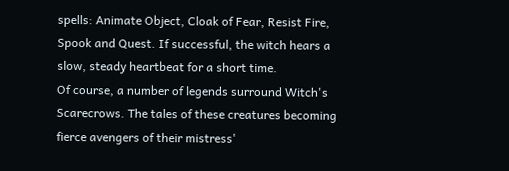spells: Animate Object, Cloak of Fear, Resist Fire, Spook and Quest. If successful, the witch hears a slow, steady heartbeat for a short time.
Of course, a number of legends surround Witch's Scarecrows. The tales of these creatures becoming fierce avengers of their mistress'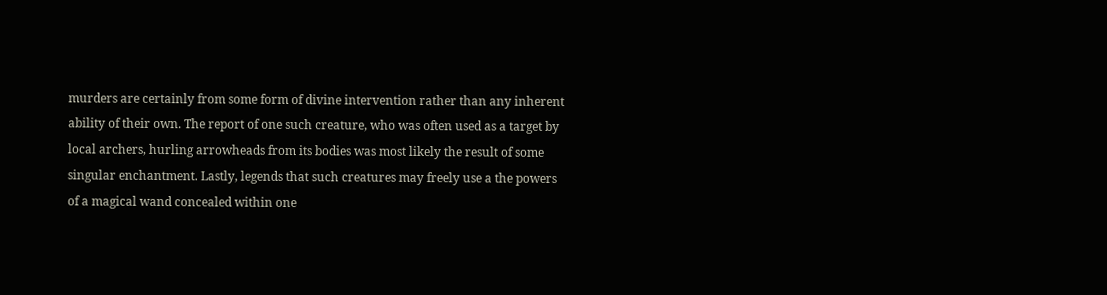murders are certainly from some form of divine intervention rather than any inherent ability of their own. The report of one such creature, who was often used as a target by local archers, hurling arrowheads from its bodies was most likely the result of some singular enchantment. Lastly, legends that such creatures may freely use a the powers of a magical wand concealed within one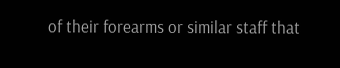of their forearms or similar staff that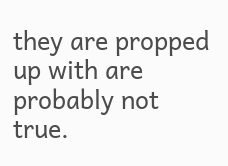they are propped up with are probably not true.